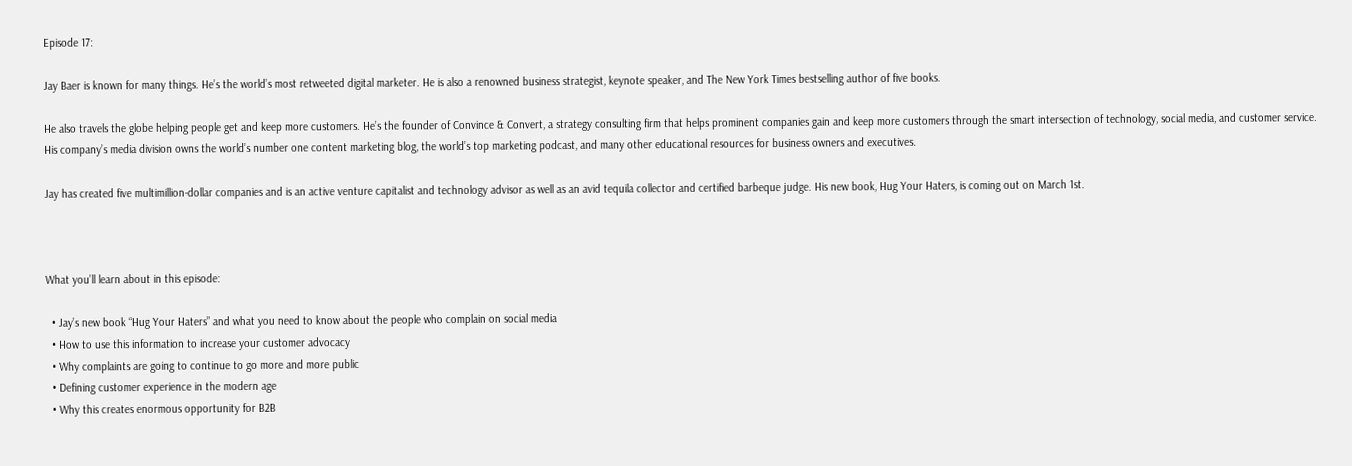Episode 17:

Jay Baer is known for many things. He’s the world’s most retweeted digital marketer. He is also a renowned business strategist, keynote speaker, and The New York Times bestselling author of five books.

He also travels the globe helping people get and keep more customers. He’s the founder of Convince & Convert, a strategy consulting firm that helps prominent companies gain and keep more customers through the smart intersection of technology, social media, and customer service. His company’s media division owns the world’s number one content marketing blog, the world’s top marketing podcast, and many other educational resources for business owners and executives.

Jay has created five multimillion-dollar companies and is an active venture capitalist and technology advisor as well as an avid tequila collector and certified barbeque judge. His new book, Hug Your Haters, is coming out on March 1st.



What you’ll learn about in this episode:

  • Jay’s new book “Hug Your Haters” and what you need to know about the people who complain on social media
  • How to use this information to increase your customer advocacy
  • Why complaints are going to continue to go more and more public
  • Defining customer experience in the modern age
  • Why this creates enormous opportunity for B2B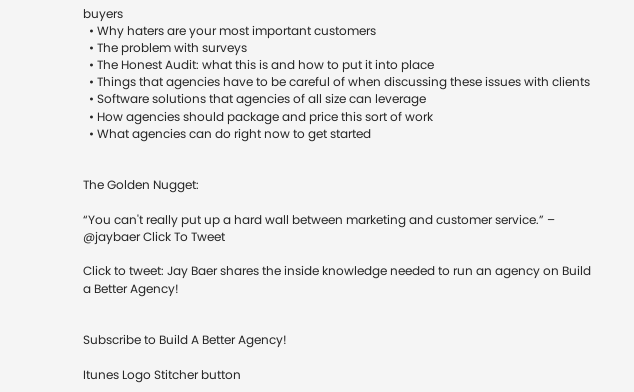buyers
  • Why haters are your most important customers
  • The problem with surveys
  • The Honest Audit: what this is and how to put it into place
  • Things that agencies have to be careful of when discussing these issues with clients
  • Software solutions that agencies of all size can leverage
  • How agencies should package and price this sort of work
  • What agencies can do right now to get started


The Golden Nugget:

“You can't really put up a hard wall between marketing and customer service.” – @jaybaer Click To Tweet

Click to tweet: Jay Baer shares the inside knowledge needed to run an agency on Build a Better Agency!


Subscribe to Build A Better Agency!

Itunes Logo Stitcher button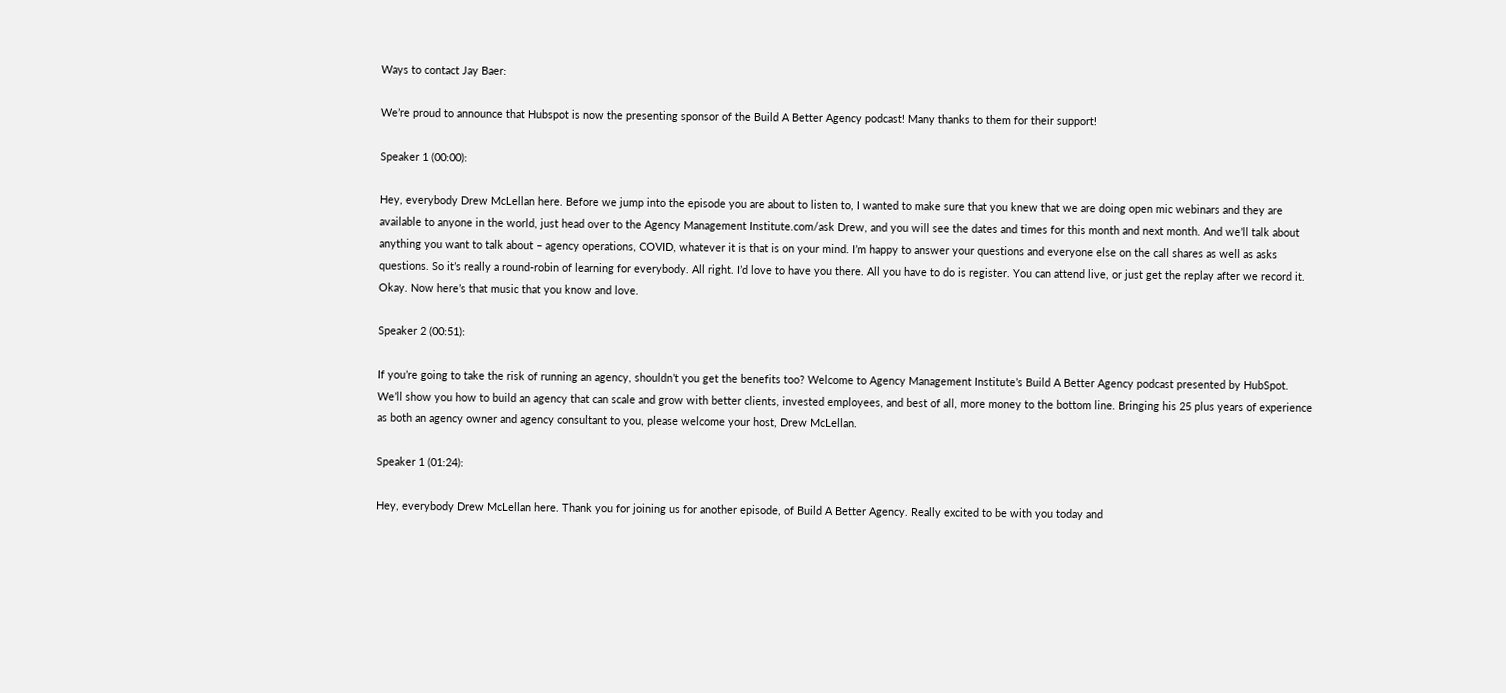Ways to contact Jay Baer:

We’re proud to announce that Hubspot is now the presenting sponsor of the Build A Better Agency podcast! Many thanks to them for their support!

Speaker 1 (00:00):

Hey, everybody Drew McLellan here. Before we jump into the episode you are about to listen to, I wanted to make sure that you knew that we are doing open mic webinars and they are available to anyone in the world, just head over to the Agency Management Institute.com/ask Drew, and you will see the dates and times for this month and next month. And we’ll talk about anything you want to talk about – agency operations, COVID, whatever it is that is on your mind. I’m happy to answer your questions and everyone else on the call shares as well as asks questions. So it’s really a round-robin of learning for everybody. All right. I’d love to have you there. All you have to do is register. You can attend live, or just get the replay after we record it. Okay. Now here’s that music that you know and love.

Speaker 2 (00:51):

If you’re going to take the risk of running an agency, shouldn’t you get the benefits too? Welcome to Agency Management Institute’s Build A Better Agency podcast presented by HubSpot. We’ll show you how to build an agency that can scale and grow with better clients, invested employees, and best of all, more money to the bottom line. Bringing his 25 plus years of experience as both an agency owner and agency consultant to you, please welcome your host, Drew McLellan.

Speaker 1 (01:24):

Hey, everybody Drew McLellan here. Thank you for joining us for another episode, of Build A Better Agency. Really excited to be with you today and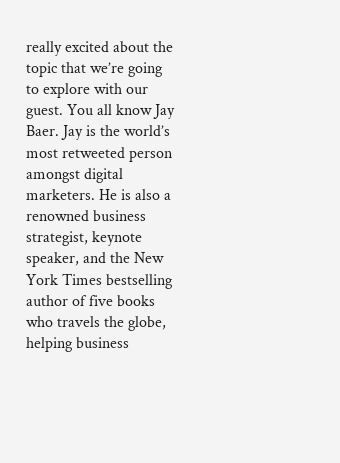really excited about the topic that we’re going to explore with our guest. You all know Jay Baer. Jay is the world’s most retweeted person amongst digital marketers. He is also a renowned business strategist, keynote speaker, and the New York Times bestselling author of five books who travels the globe, helping business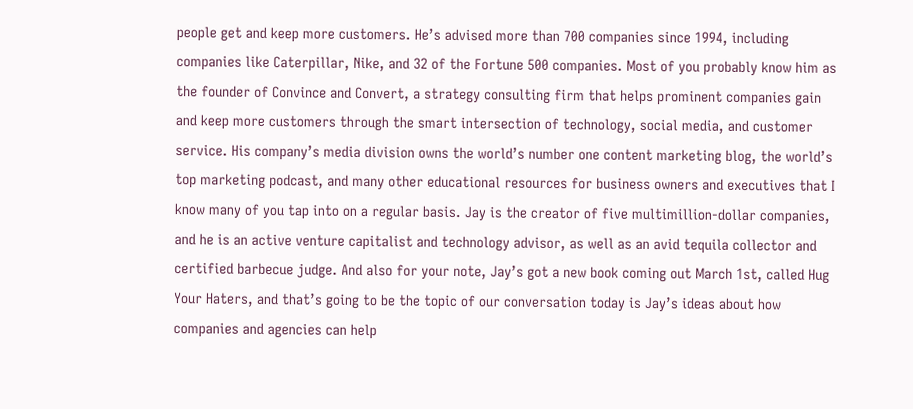people get and keep more customers. He’s advised more than 700 companies since 1994, including companies like Caterpillar, Nike, and 32 of the Fortune 500 companies. Most of you probably know him as the founder of Convince and Convert, a strategy consulting firm that helps prominent companies gain and keep more customers through the smart intersection of technology, social media, and customer service. His company’s media division owns the world’s number one content marketing blog, the world’s top marketing podcast, and many other educational resources for business owners and executives that I know many of you tap into on a regular basis. Jay is the creator of five multimillion-dollar companies, and he is an active venture capitalist and technology advisor, as well as an avid tequila collector and certified barbecue judge. And also for your note, Jay’s got a new book coming out March 1st, called Hug Your Haters, and that’s going to be the topic of our conversation today is Jay’s ideas about how companies and agencies can help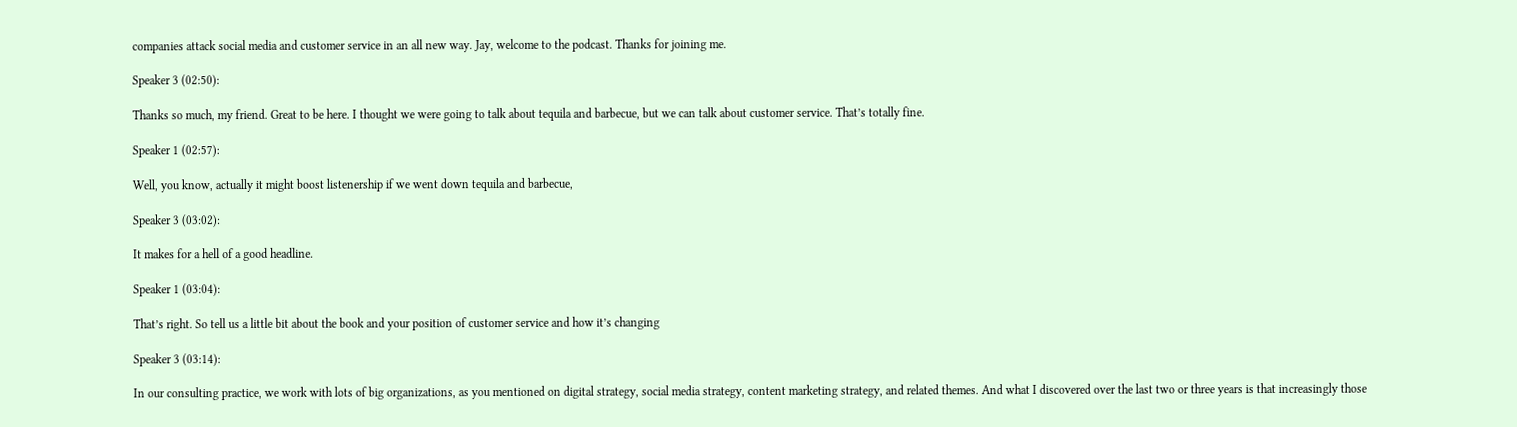companies attack social media and customer service in an all new way. Jay, welcome to the podcast. Thanks for joining me.

Speaker 3 (02:50):

Thanks so much, my friend. Great to be here. I thought we were going to talk about tequila and barbecue, but we can talk about customer service. That’s totally fine.

Speaker 1 (02:57):

Well, you know, actually it might boost listenership if we went down tequila and barbecue,

Speaker 3 (03:02):

It makes for a hell of a good headline.

Speaker 1 (03:04):

That’s right. So tell us a little bit about the book and your position of customer service and how it’s changing

Speaker 3 (03:14):

In our consulting practice, we work with lots of big organizations, as you mentioned on digital strategy, social media strategy, content marketing strategy, and related themes. And what I discovered over the last two or three years is that increasingly those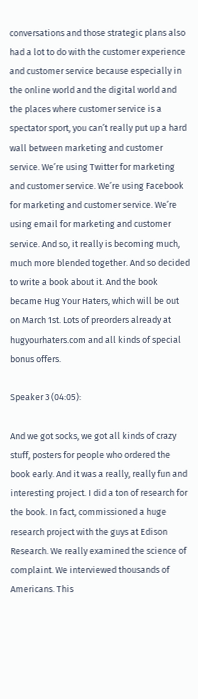conversations and those strategic plans also had a lot to do with the customer experience and customer service because especially in the online world and the digital world and the places where customer service is a spectator sport, you can’t really put up a hard wall between marketing and customer service. We’re using Twitter for marketing and customer service. We’re using Facebook for marketing and customer service. We’re using email for marketing and customer service. And so, it really is becoming much, much more blended together. And so decided to write a book about it. And the book became Hug Your Haters, which will be out on March 1st. Lots of preorders already at hugyourhaters.com and all kinds of special bonus offers.

Speaker 3 (04:05):

And we got socks, we got all kinds of crazy stuff, posters for people who ordered the book early. And it was a really, really fun and interesting project. I did a ton of research for the book. In fact, commissioned a huge research project with the guys at Edison Research. We really examined the science of complaint. We interviewed thousands of Americans. This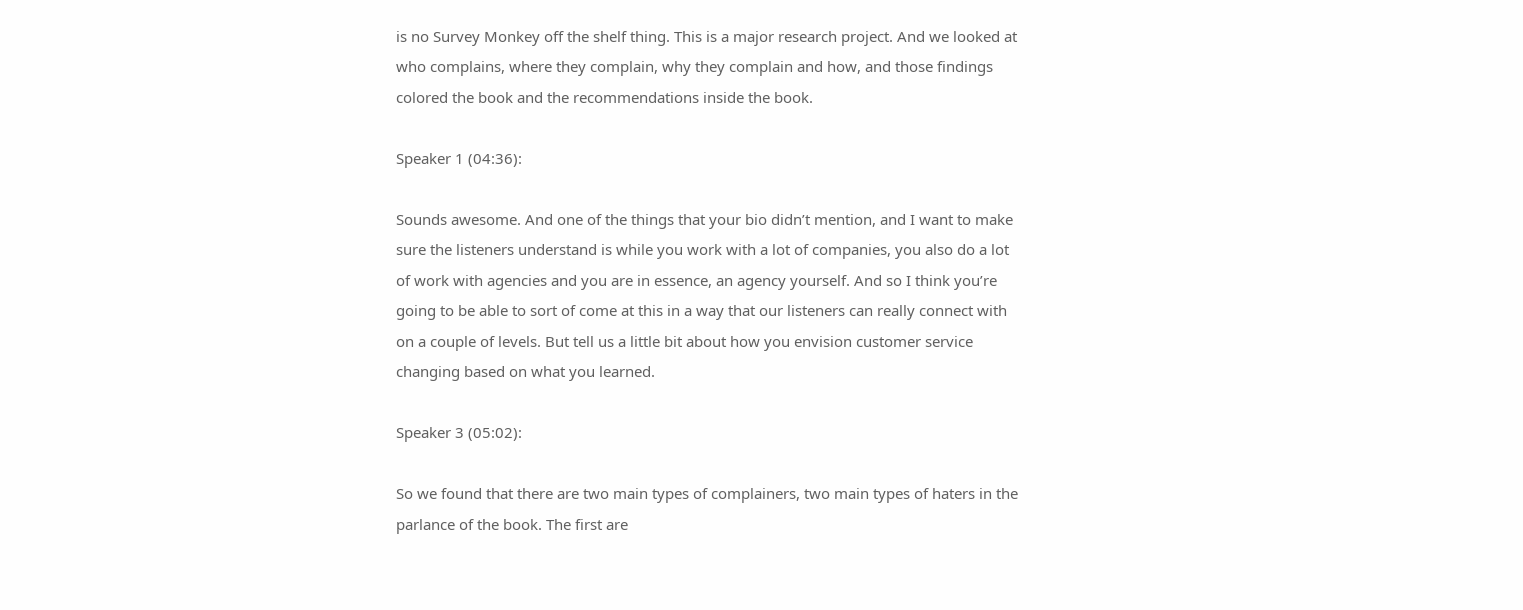is no Survey Monkey off the shelf thing. This is a major research project. And we looked at who complains, where they complain, why they complain and how, and those findings colored the book and the recommendations inside the book.

Speaker 1 (04:36):

Sounds awesome. And one of the things that your bio didn’t mention, and I want to make sure the listeners understand is while you work with a lot of companies, you also do a lot of work with agencies and you are in essence, an agency yourself. And so I think you’re going to be able to sort of come at this in a way that our listeners can really connect with on a couple of levels. But tell us a little bit about how you envision customer service changing based on what you learned.

Speaker 3 (05:02):

So we found that there are two main types of complainers, two main types of haters in the parlance of the book. The first are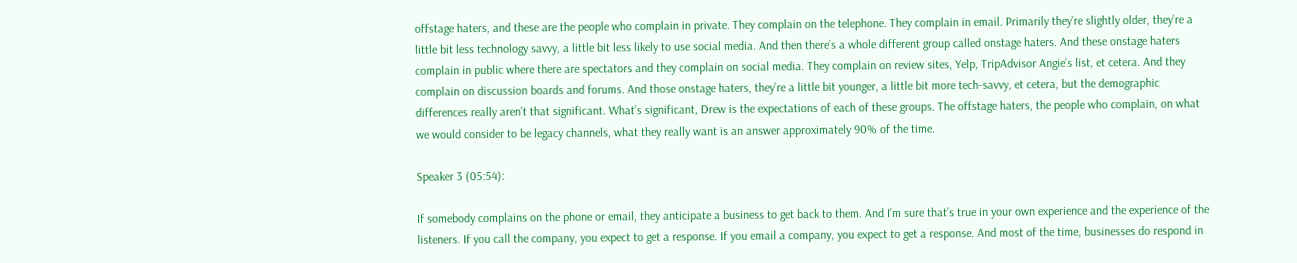offstage haters, and these are the people who complain in private. They complain on the telephone. They complain in email. Primarily they’re slightly older, they’re a little bit less technology savvy, a little bit less likely to use social media. And then there’s a whole different group called onstage haters. And these onstage haters complain in public where there are spectators and they complain on social media. They complain on review sites, Yelp, TripAdvisor Angie’s list, et cetera. And they complain on discussion boards and forums. And those onstage haters, they’re a little bit younger, a little bit more tech-savvy, et cetera, but the demographic differences really aren’t that significant. What’s significant, Drew is the expectations of each of these groups. The offstage haters, the people who complain, on what we would consider to be legacy channels, what they really want is an answer approximately 90% of the time.

Speaker 3 (05:54):

If somebody complains on the phone or email, they anticipate a business to get back to them. And I’m sure that’s true in your own experience and the experience of the listeners. If you call the company, you expect to get a response. If you email a company, you expect to get a response. And most of the time, businesses do respond in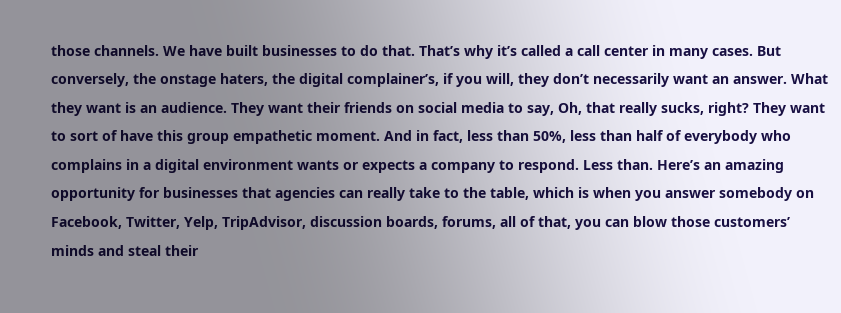those channels. We have built businesses to do that. That’s why it’s called a call center in many cases. But conversely, the onstage haters, the digital complainer’s, if you will, they don’t necessarily want an answer. What they want is an audience. They want their friends on social media to say, Oh, that really sucks, right? They want to sort of have this group empathetic moment. And in fact, less than 50%, less than half of everybody who complains in a digital environment wants or expects a company to respond. Less than. Here’s an amazing opportunity for businesses that agencies can really take to the table, which is when you answer somebody on Facebook, Twitter, Yelp, TripAdvisor, discussion boards, forums, all of that, you can blow those customers’ minds and steal their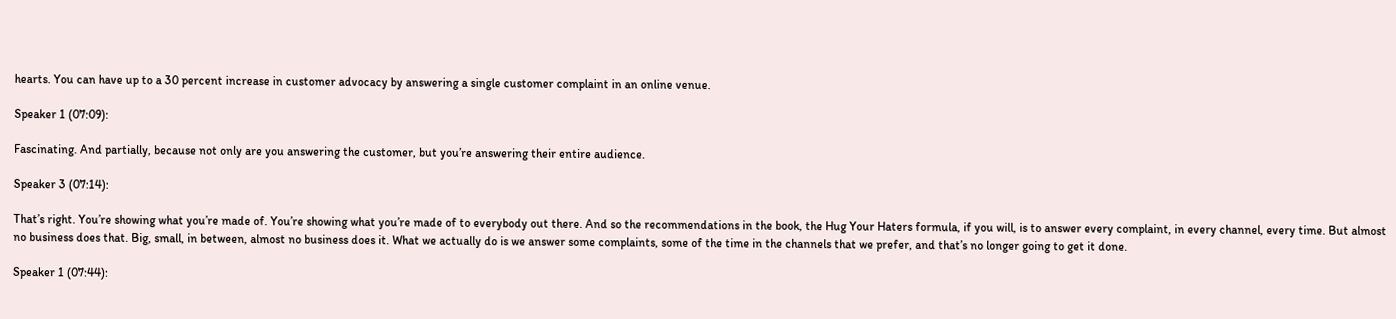hearts. You can have up to a 30 percent increase in customer advocacy by answering a single customer complaint in an online venue.

Speaker 1 (07:09):

Fascinating. And partially, because not only are you answering the customer, but you’re answering their entire audience.

Speaker 3 (07:14):

That’s right. You’re showing what you’re made of. You’re showing what you’re made of to everybody out there. And so the recommendations in the book, the Hug Your Haters formula, if you will, is to answer every complaint, in every channel, every time. But almost no business does that. Big, small, in between, almost no business does it. What we actually do is we answer some complaints, some of the time in the channels that we prefer, and that’s no longer going to get it done.

Speaker 1 (07:44):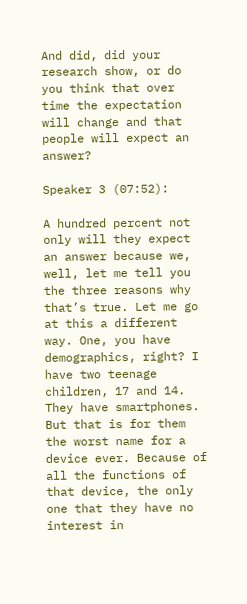And did, did your research show, or do you think that over time the expectation will change and that people will expect an answer?

Speaker 3 (07:52):

A hundred percent not only will they expect an answer because we, well, let me tell you the three reasons why that’s true. Let me go at this a different way. One, you have demographics, right? I have two teenage children, 17 and 14. They have smartphones. But that is for them the worst name for a device ever. Because of all the functions of that device, the only one that they have no interest in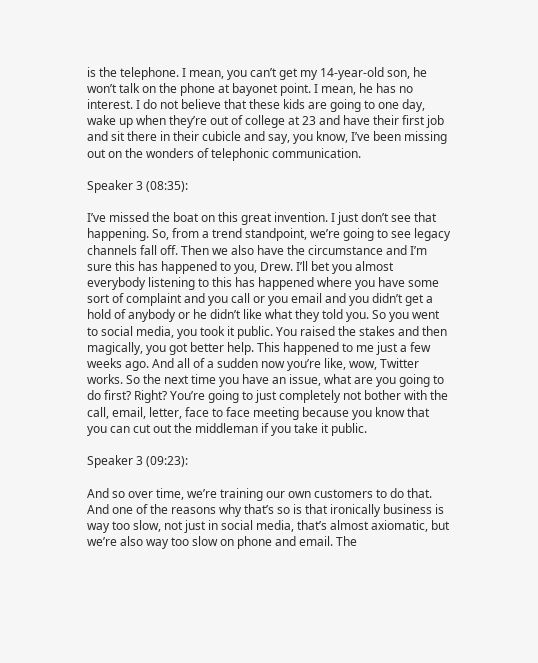is the telephone. I mean, you can’t get my 14-year-old son, he won’t talk on the phone at bayonet point. I mean, he has no interest. I do not believe that these kids are going to one day, wake up when they’re out of college at 23 and have their first job and sit there in their cubicle and say, you know, I’ve been missing out on the wonders of telephonic communication.

Speaker 3 (08:35):

I’ve missed the boat on this great invention. I just don’t see that happening. So, from a trend standpoint, we’re going to see legacy channels fall off. Then we also have the circumstance and I’m sure this has happened to you, Drew. I’ll bet you almost everybody listening to this has happened where you have some sort of complaint and you call or you email and you didn’t get a hold of anybody or he didn’t like what they told you. So you went to social media, you took it public. You raised the stakes and then magically, you got better help. This happened to me just a few weeks ago. And all of a sudden now you’re like, wow, Twitter works. So the next time you have an issue, what are you going to do first? Right? You’re going to just completely not bother with the call, email, letter, face to face meeting because you know that you can cut out the middleman if you take it public.

Speaker 3 (09:23):

And so over time, we’re training our own customers to do that. And one of the reasons why that’s so is that ironically business is way too slow, not just in social media, that’s almost axiomatic, but we’re also way too slow on phone and email. The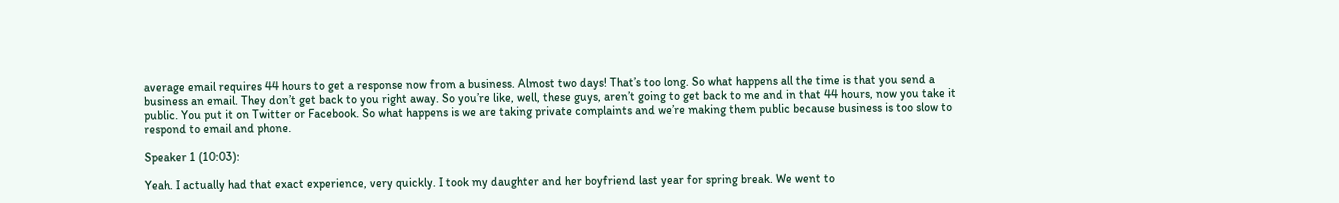average email requires 44 hours to get a response now from a business. Almost two days! That’s too long. So what happens all the time is that you send a business an email. They don’t get back to you right away. So you’re like, well, these guys, aren’t going to get back to me and in that 44 hours, now you take it public. You put it on Twitter or Facebook. So what happens is we are taking private complaints and we’re making them public because business is too slow to respond to email and phone.

Speaker 1 (10:03):

Yeah. I actually had that exact experience, very quickly. I took my daughter and her boyfriend last year for spring break. We went to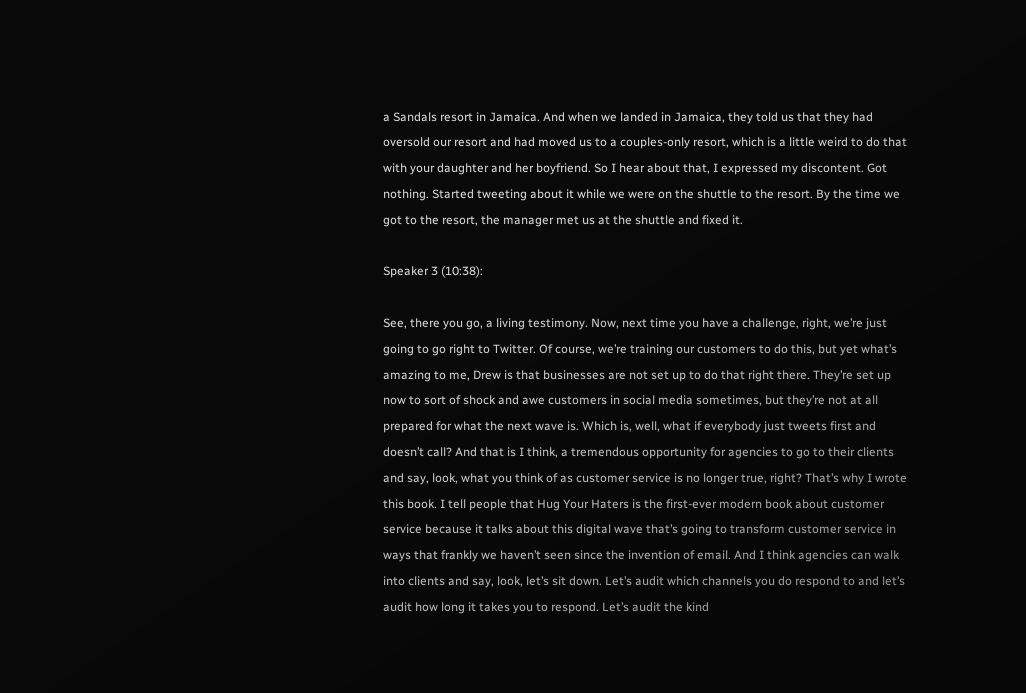a Sandals resort in Jamaica. And when we landed in Jamaica, they told us that they had oversold our resort and had moved us to a couples-only resort, which is a little weird to do that with your daughter and her boyfriend. So I hear about that, I expressed my discontent. Got nothing. Started tweeting about it while we were on the shuttle to the resort. By the time we got to the resort, the manager met us at the shuttle and fixed it.

Speaker 3 (10:38):

See, there you go, a living testimony. Now, next time you have a challenge, right, we’re just going to go right to Twitter. Of course, we’re training our customers to do this, but yet what’s amazing to me, Drew is that businesses are not set up to do that right there. They’re set up now to sort of shock and awe customers in social media sometimes, but they’re not at all prepared for what the next wave is. Which is, well, what if everybody just tweets first and doesn’t call? And that is I think, a tremendous opportunity for agencies to go to their clients and say, look, what you think of as customer service is no longer true, right? That’s why I wrote this book. I tell people that Hug Your Haters is the first-ever modern book about customer service because it talks about this digital wave that’s going to transform customer service in ways that frankly we haven’t seen since the invention of email. And I think agencies can walk into clients and say, look, let’s sit down. Let’s audit which channels you do respond to and let’s audit how long it takes you to respond. Let’s audit the kind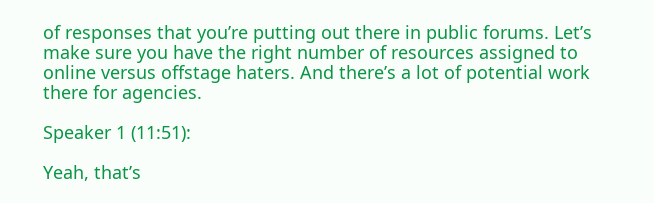of responses that you’re putting out there in public forums. Let’s make sure you have the right number of resources assigned to online versus offstage haters. And there’s a lot of potential work there for agencies.

Speaker 1 (11:51):

Yeah, that’s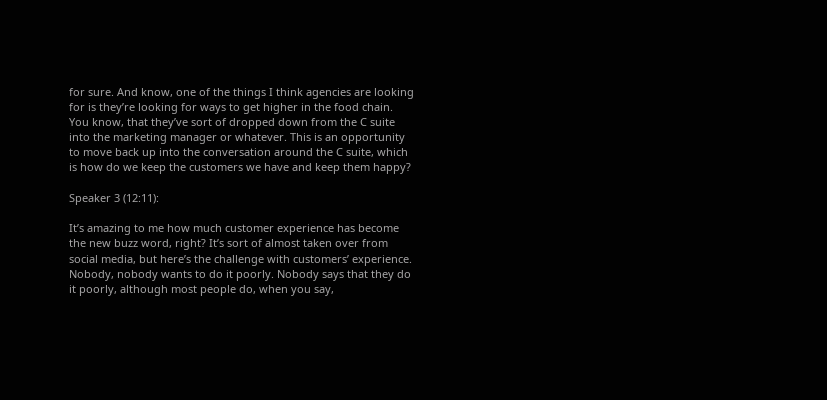for sure. And know, one of the things I think agencies are looking for is they’re looking for ways to get higher in the food chain. You know, that they’ve sort of dropped down from the C suite into the marketing manager or whatever. This is an opportunity to move back up into the conversation around the C suite, which is how do we keep the customers we have and keep them happy?

Speaker 3 (12:11):

It’s amazing to me how much customer experience has become the new buzz word, right? It’s sort of almost taken over from social media, but here’s the challenge with customers’ experience. Nobody, nobody wants to do it poorly. Nobody says that they do it poorly, although most people do, when you say,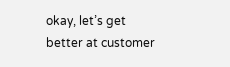okay, let’s get better at customer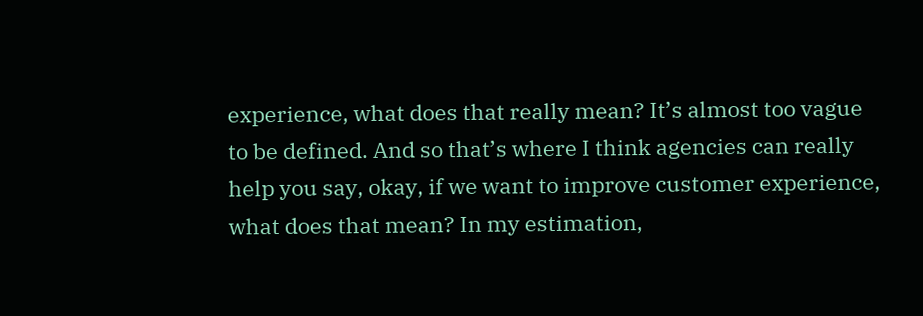experience, what does that really mean? It’s almost too vague to be defined. And so that’s where I think agencies can really help you say, okay, if we want to improve customer experience, what does that mean? In my estimation,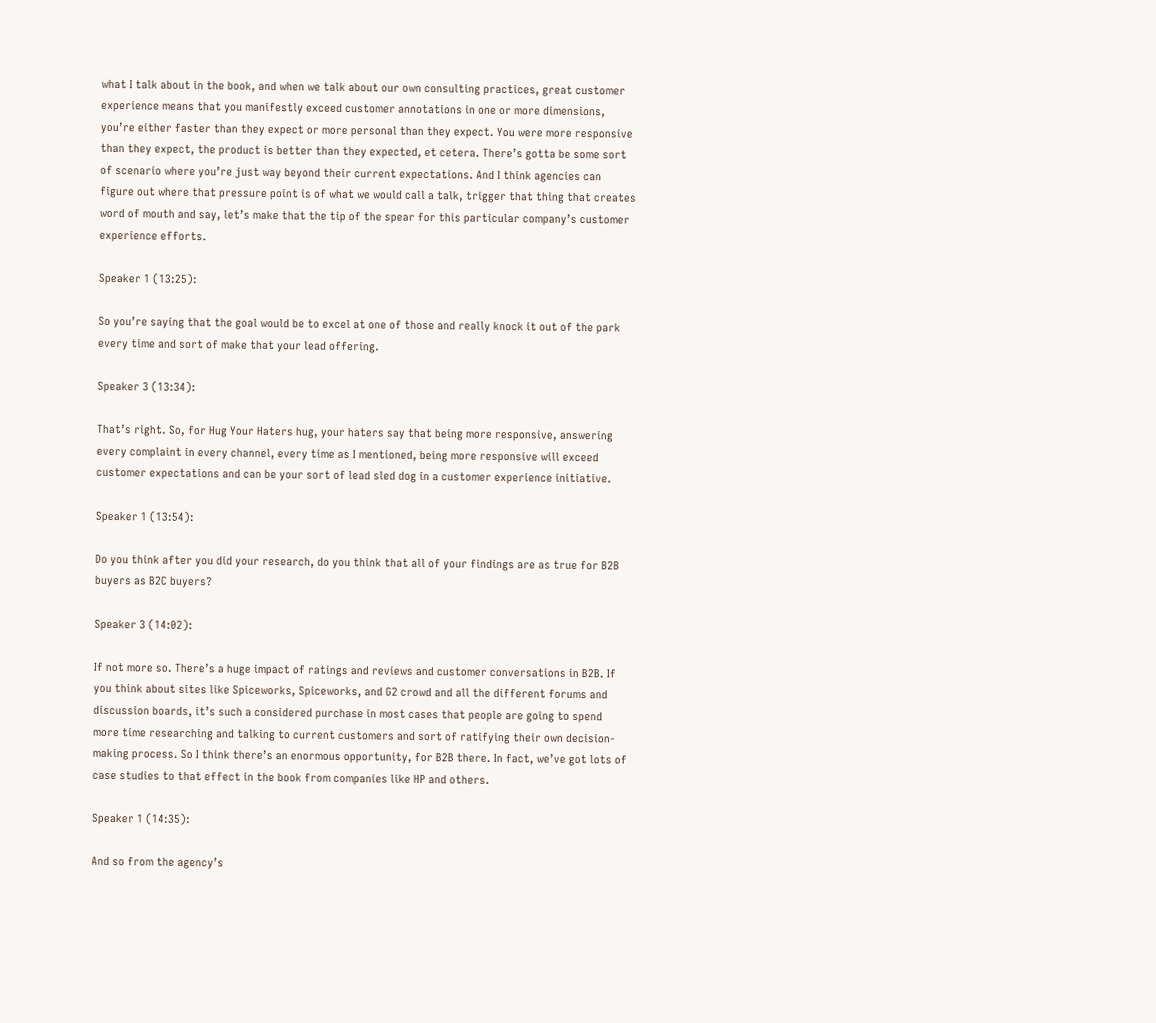what I talk about in the book, and when we talk about our own consulting practices, great customer experience means that you manifestly exceed customer annotations in one or more dimensions, you’re either faster than they expect or more personal than they expect. You were more responsive than they expect, the product is better than they expected, et cetera. There’s gotta be some sort of scenario where you’re just way beyond their current expectations. And I think agencies can figure out where that pressure point is of what we would call a talk, trigger that thing that creates word of mouth and say, let’s make that the tip of the spear for this particular company’s customer experience efforts.

Speaker 1 (13:25):

So you’re saying that the goal would be to excel at one of those and really knock it out of the park every time and sort of make that your lead offering.

Speaker 3 (13:34):

That’s right. So, for Hug Your Haters hug, your haters say that being more responsive, answering every complaint in every channel, every time as I mentioned, being more responsive will exceed customer expectations and can be your sort of lead sled dog in a customer experience initiative.

Speaker 1 (13:54):

Do you think after you did your research, do you think that all of your findings are as true for B2B buyers as B2C buyers?

Speaker 3 (14:02):

If not more so. There’s a huge impact of ratings and reviews and customer conversations in B2B. If you think about sites like Spiceworks, Spiceworks, and G2 crowd and all the different forums and discussion boards, it’s such a considered purchase in most cases that people are going to spend more time researching and talking to current customers and sort of ratifying their own decision-making process. So I think there’s an enormous opportunity, for B2B there. In fact, we’ve got lots of case studies to that effect in the book from companies like HP and others.

Speaker 1 (14:35):

And so from the agency’s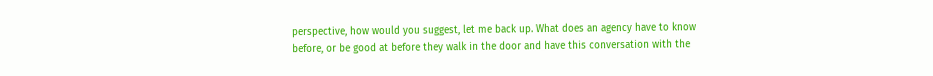perspective, how would you suggest, let me back up. What does an agency have to know before, or be good at before they walk in the door and have this conversation with the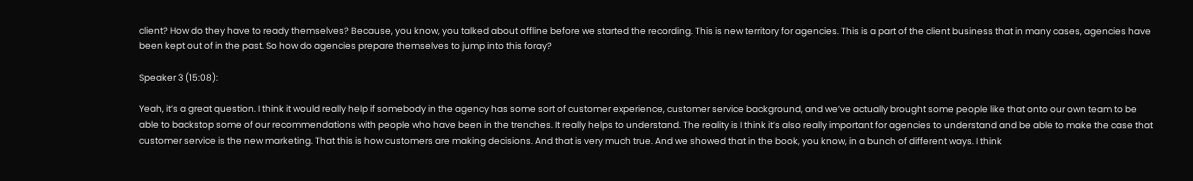client? How do they have to ready themselves? Because, you know, you talked about offline before we started the recording. This is new territory for agencies. This is a part of the client business that in many cases, agencies have been kept out of in the past. So how do agencies prepare themselves to jump into this foray?

Speaker 3 (15:08):

Yeah, it’s a great question. I think it would really help if somebody in the agency has some sort of customer experience, customer service background, and we’ve actually brought some people like that onto our own team to be able to backstop some of our recommendations with people who have been in the trenches. It really helps to understand. The reality is I think it’s also really important for agencies to understand and be able to make the case that customer service is the new marketing. That this is how customers are making decisions. And that is very much true. And we showed that in the book, you know, in a bunch of different ways. I think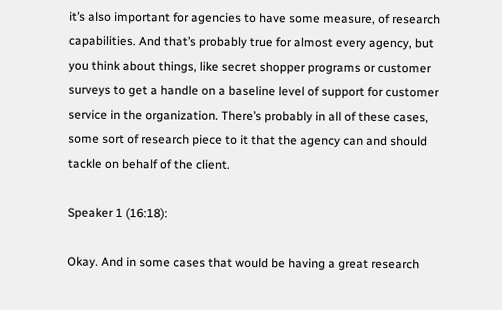it’s also important for agencies to have some measure, of research capabilities. And that’s probably true for almost every agency, but you think about things, like secret shopper programs or customer surveys to get a handle on a baseline level of support for customer service in the organization. There’s probably in all of these cases, some sort of research piece to it that the agency can and should tackle on behalf of the client.

Speaker 1 (16:18):

Okay. And in some cases that would be having a great research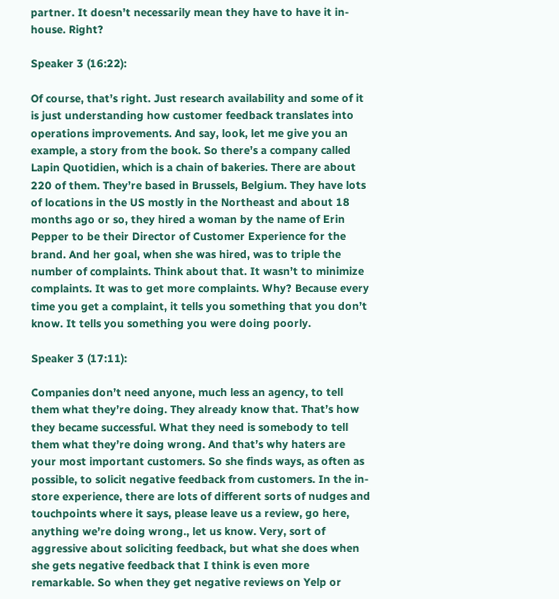partner. It doesn’t necessarily mean they have to have it in-house. Right?

Speaker 3 (16:22):

Of course, that’s right. Just research availability and some of it is just understanding how customer feedback translates into operations improvements. And say, look, let me give you an example, a story from the book. So there’s a company called Lapin Quotidien, which is a chain of bakeries. There are about 220 of them. They’re based in Brussels, Belgium. They have lots of locations in the US mostly in the Northeast and about 18 months ago or so, they hired a woman by the name of Erin Pepper to be their Director of Customer Experience for the brand. And her goal, when she was hired, was to triple the number of complaints. Think about that. It wasn’t to minimize complaints. It was to get more complaints. Why? Because every time you get a complaint, it tells you something that you don’t know. It tells you something you were doing poorly.

Speaker 3 (17:11):

Companies don’t need anyone, much less an agency, to tell them what they’re doing. They already know that. That’s how they became successful. What they need is somebody to tell them what they’re doing wrong. And that’s why haters are your most important customers. So she finds ways, as often as possible, to solicit negative feedback from customers. In the in-store experience, there are lots of different sorts of nudges and touchpoints where it says, please leave us a review, go here, anything we’re doing wrong., let us know. Very, sort of aggressive about soliciting feedback, but what she does when she gets negative feedback that I think is even more remarkable. So when they get negative reviews on Yelp or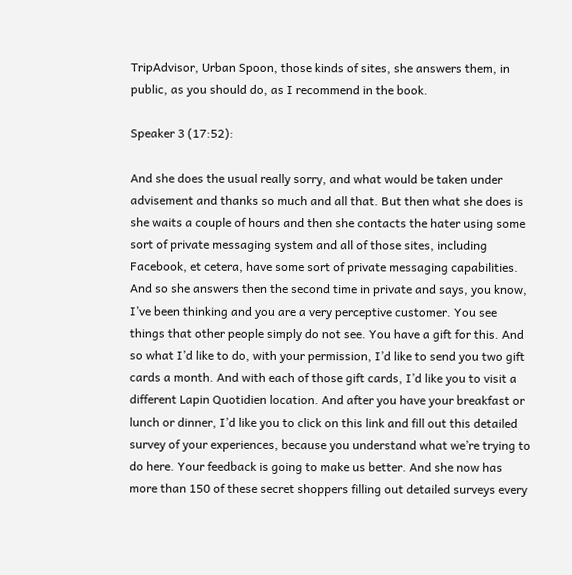TripAdvisor, Urban Spoon, those kinds of sites, she answers them, in public, as you should do, as I recommend in the book.

Speaker 3 (17:52):

And she does the usual really sorry, and what would be taken under advisement and thanks so much and all that. But then what she does is she waits a couple of hours and then she contacts the hater using some sort of private messaging system and all of those sites, including Facebook, et cetera, have some sort of private messaging capabilities. And so she answers then the second time in private and says, you know, I’ve been thinking and you are a very perceptive customer. You see things that other people simply do not see. You have a gift for this. And so what I’d like to do, with your permission, I’d like to send you two gift cards a month. And with each of those gift cards, I’d like you to visit a different Lapin Quotidien location. And after you have your breakfast or lunch or dinner, I’d like you to click on this link and fill out this detailed survey of your experiences, because you understand what we’re trying to do here. Your feedback is going to make us better. And she now has more than 150 of these secret shoppers filling out detailed surveys every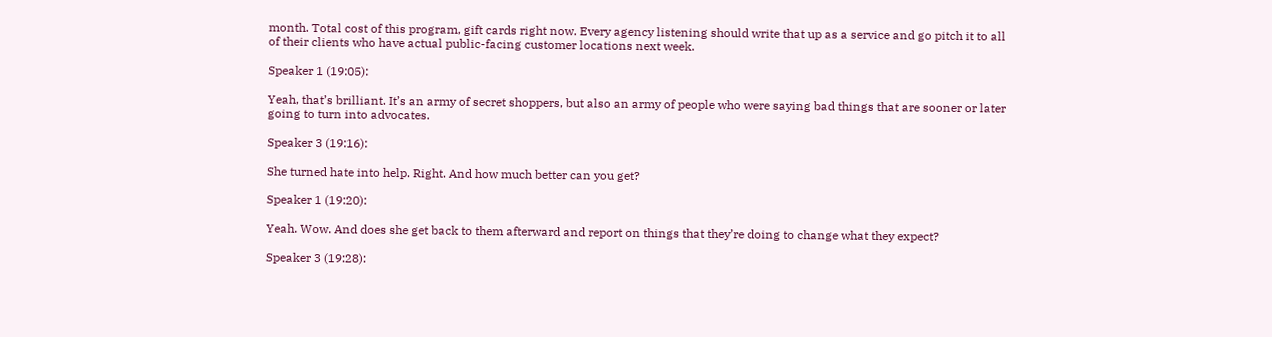month. Total cost of this program, gift cards right now. Every agency listening should write that up as a service and go pitch it to all of their clients who have actual public-facing customer locations next week.

Speaker 1 (19:05):

Yeah, that’s brilliant. It’s an army of secret shoppers, but also an army of people who were saying bad things that are sooner or later going to turn into advocates.

Speaker 3 (19:16):

She turned hate into help. Right. And how much better can you get?

Speaker 1 (19:20):

Yeah. Wow. And does she get back to them afterward and report on things that they’re doing to change what they expect?

Speaker 3 (19:28):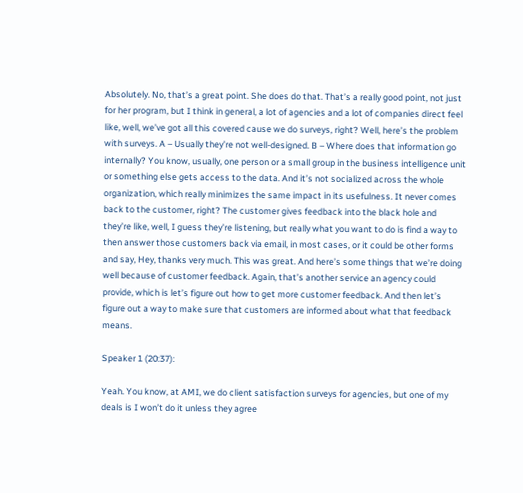Absolutely. No, that’s a great point. She does do that. That’s a really good point, not just for her program, but I think in general, a lot of agencies and a lot of companies direct feel like, well, we’ve got all this covered cause we do surveys, right? Well, here’s the problem with surveys. A – Usually they’re not well-designed. B – Where does that information go internally? You know, usually, one person or a small group in the business intelligence unit or something else gets access to the data. And it’s not socialized across the whole organization, which really minimizes the same impact in its usefulness. It never comes back to the customer, right? The customer gives feedback into the black hole and they’re like, well, I guess they’re listening, but really what you want to do is find a way to then answer those customers back via email, in most cases, or it could be other forms and say, Hey, thanks very much. This was great. And here’s some things that we’re doing well because of customer feedback. Again, that’s another service an agency could provide, which is let’s figure out how to get more customer feedback. And then let’s figure out a way to make sure that customers are informed about what that feedback means.

Speaker 1 (20:37):

Yeah. You know, at AMI, we do client satisfaction surveys for agencies, but one of my deals is I won’t do it unless they agree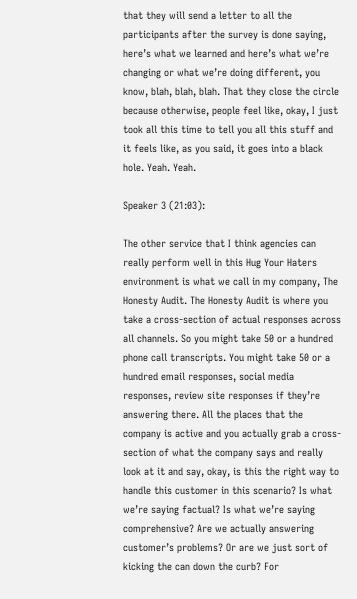that they will send a letter to all the participants after the survey is done saying, here’s what we learned and here’s what we’re changing or what we’re doing different, you know, blah, blah, blah. That they close the circle because otherwise, people feel like, okay, I just took all this time to tell you all this stuff and it feels like, as you said, it goes into a black hole. Yeah. Yeah.

Speaker 3 (21:03):

The other service that I think agencies can really perform well in this Hug Your Haters environment is what we call in my company, The Honesty Audit. The Honesty Audit is where you take a cross-section of actual responses across all channels. So you might take 50 or a hundred phone call transcripts. You might take 50 or a hundred email responses, social media responses, review site responses if they’re answering there. All the places that the company is active and you actually grab a cross-section of what the company says and really look at it and say, okay, is this the right way to handle this customer in this scenario? Is what we’re saying factual? Is what we’re saying comprehensive? Are we actually answering customer’s problems? Or are we just sort of kicking the can down the curb? For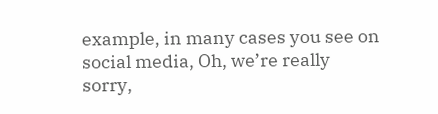example, in many cases you see on social media, Oh, we’re really sorry,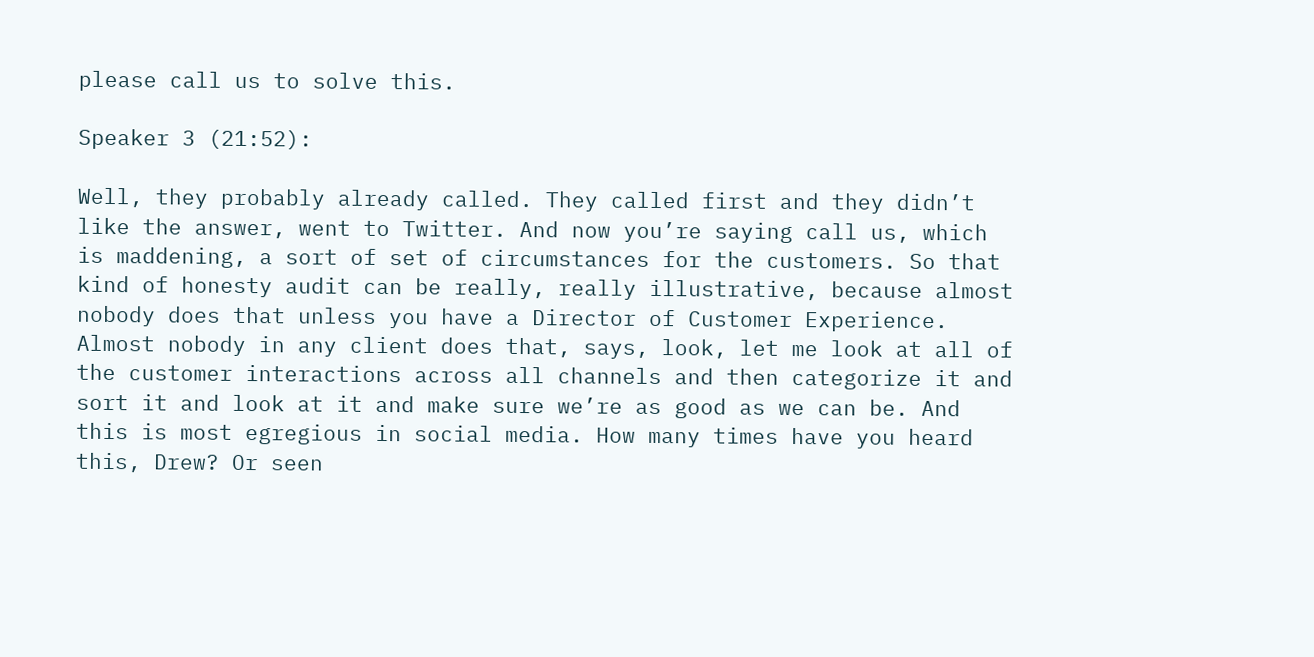please call us to solve this.

Speaker 3 (21:52):

Well, they probably already called. They called first and they didn’t like the answer, went to Twitter. And now you’re saying call us, which is maddening, a sort of set of circumstances for the customers. So that kind of honesty audit can be really, really illustrative, because almost nobody does that unless you have a Director of Customer Experience. Almost nobody in any client does that, says, look, let me look at all of the customer interactions across all channels and then categorize it and sort it and look at it and make sure we’re as good as we can be. And this is most egregious in social media. How many times have you heard this, Drew? Or seen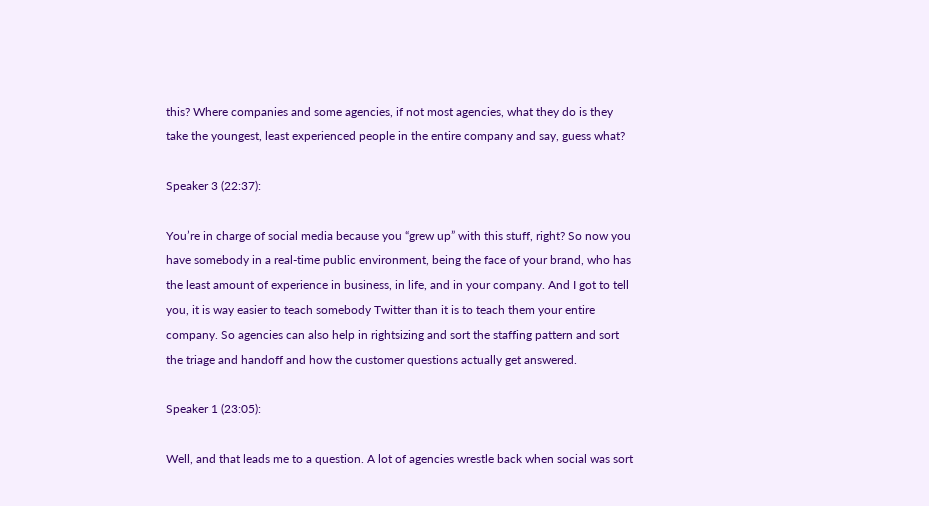this? Where companies and some agencies, if not most agencies, what they do is they take the youngest, least experienced people in the entire company and say, guess what?

Speaker 3 (22:37):

You’re in charge of social media because you “grew up” with this stuff, right? So now you have somebody in a real-time public environment, being the face of your brand, who has the least amount of experience in business, in life, and in your company. And I got to tell you, it is way easier to teach somebody Twitter than it is to teach them your entire company. So agencies can also help in rightsizing and sort the staffing pattern and sort the triage and handoff and how the customer questions actually get answered.

Speaker 1 (23:05):

Well, and that leads me to a question. A lot of agencies wrestle back when social was sort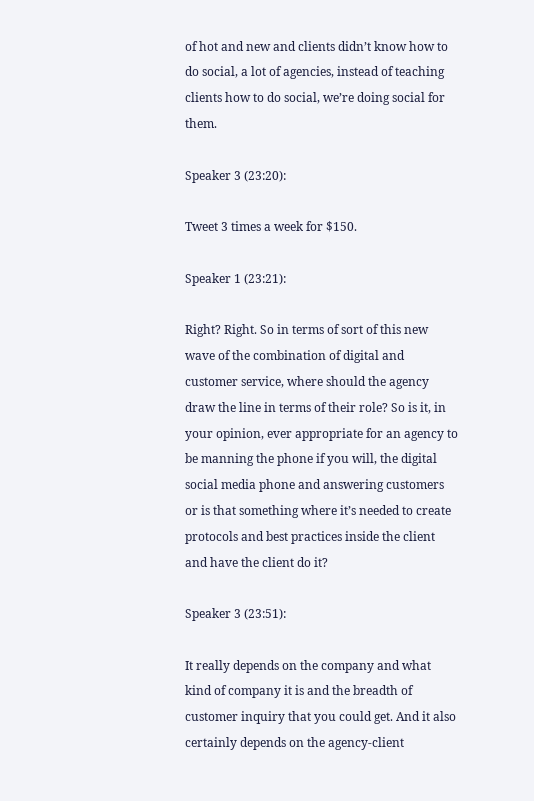of hot and new and clients didn’t know how to do social, a lot of agencies, instead of teaching clients how to do social, we’re doing social for them.

Speaker 3 (23:20):

Tweet 3 times a week for $150.

Speaker 1 (23:21):

Right? Right. So in terms of sort of this new wave of the combination of digital and customer service, where should the agency draw the line in terms of their role? So is it, in your opinion, ever appropriate for an agency to be manning the phone if you will, the digital social media phone and answering customers or is that something where it’s needed to create protocols and best practices inside the client and have the client do it?

Speaker 3 (23:51):

It really depends on the company and what kind of company it is and the breadth of customer inquiry that you could get. And it also certainly depends on the agency-client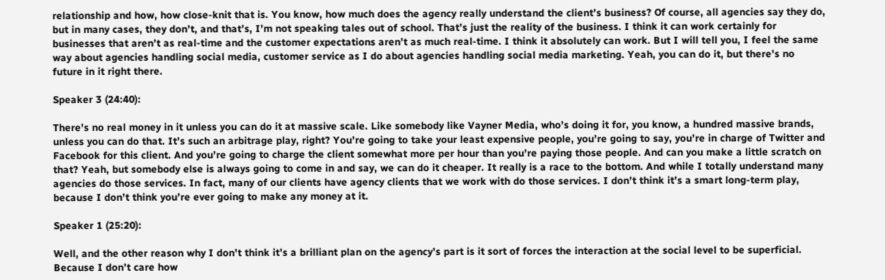relationship and how, how close-knit that is. You know, how much does the agency really understand the client’s business? Of course, all agencies say they do, but in many cases, they don’t, and that’s, I’m not speaking tales out of school. That’s just the reality of the business. I think it can work certainly for businesses that aren’t as real-time and the customer expectations aren’t as much real-time. I think it absolutely can work. But I will tell you, I feel the same way about agencies handling social media, customer service as I do about agencies handling social media marketing. Yeah, you can do it, but there’s no future in it right there.

Speaker 3 (24:40):

There’s no real money in it unless you can do it at massive scale. Like somebody like Vayner Media, who’s doing it for, you know, a hundred massive brands, unless you can do that. It’s such an arbitrage play, right? You’re going to take your least expensive people, you’re going to say, you’re in charge of Twitter and Facebook for this client. And you’re going to charge the client somewhat more per hour than you’re paying those people. And can you make a little scratch on that? Yeah, but somebody else is always going to come in and say, we can do it cheaper. It really is a race to the bottom. And while I totally understand many agencies do those services. In fact, many of our clients have agency clients that we work with do those services. I don’t think it’s a smart long-term play, because I don’t think you’re ever going to make any money at it.

Speaker 1 (25:20):

Well, and the other reason why I don’t think it’s a brilliant plan on the agency’s part is it sort of forces the interaction at the social level to be superficial. Because I don’t care how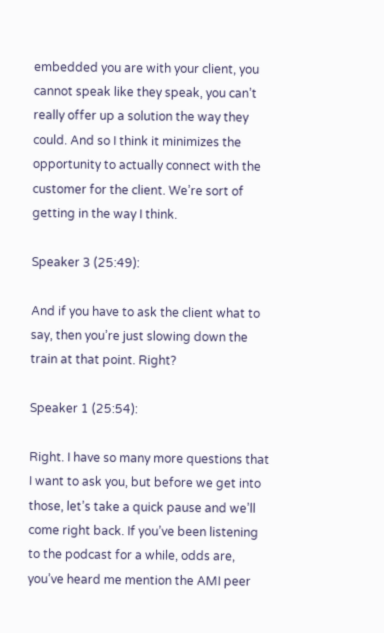embedded you are with your client, you cannot speak like they speak, you can’t really offer up a solution the way they could. And so I think it minimizes the opportunity to actually connect with the customer for the client. We’re sort of getting in the way I think.

Speaker 3 (25:49):

And if you have to ask the client what to say, then you’re just slowing down the train at that point. Right?

Speaker 1 (25:54):

Right. I have so many more questions that I want to ask you, but before we get into those, let’s take a quick pause and we’ll come right back. If you’ve been listening to the podcast for a while, odds are, you’ve heard me mention the AMI peer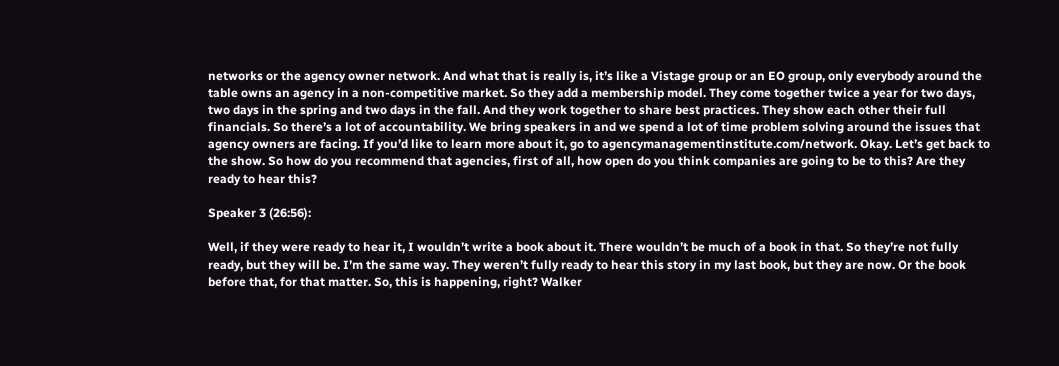networks or the agency owner network. And what that is really is, it’s like a Vistage group or an EO group, only everybody around the table owns an agency in a non-competitive market. So they add a membership model. They come together twice a year for two days, two days in the spring and two days in the fall. And they work together to share best practices. They show each other their full financials. So there’s a lot of accountability. We bring speakers in and we spend a lot of time problem solving around the issues that agency owners are facing. If you’d like to learn more about it, go to agencymanagementinstitute.com/network. Okay. Let’s get back to the show. So how do you recommend that agencies, first of all, how open do you think companies are going to be to this? Are they ready to hear this?

Speaker 3 (26:56):

Well, if they were ready to hear it, I wouldn’t write a book about it. There wouldn’t be much of a book in that. So they’re not fully ready, but they will be. I’m the same way. They weren’t fully ready to hear this story in my last book, but they are now. Or the book before that, for that matter. So, this is happening, right? Walker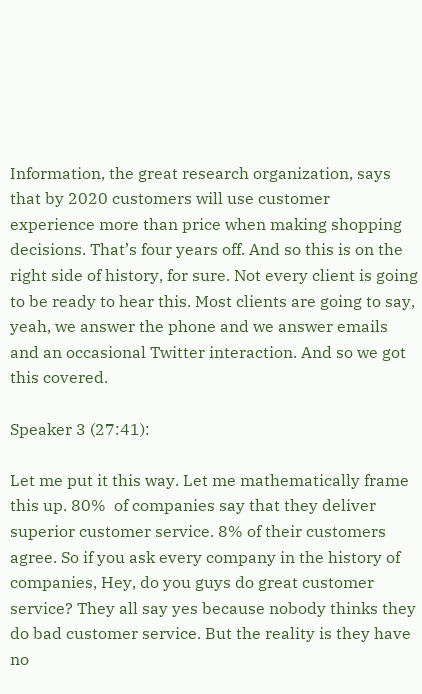Information, the great research organization, says that by 2020 customers will use customer experience more than price when making shopping decisions. That’s four years off. And so this is on the right side of history, for sure. Not every client is going to be ready to hear this. Most clients are going to say, yeah, we answer the phone and we answer emails and an occasional Twitter interaction. And so we got this covered.

Speaker 3 (27:41):

Let me put it this way. Let me mathematically frame this up. 80%  of companies say that they deliver superior customer service. 8% of their customers agree. So if you ask every company in the history of companies, Hey, do you guys do great customer service? They all say yes because nobody thinks they do bad customer service. But the reality is they have no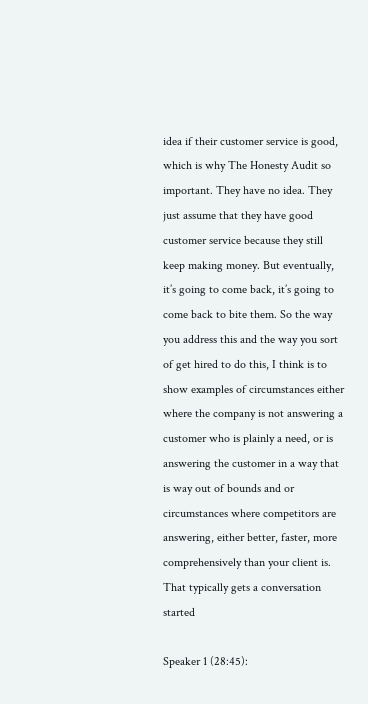idea if their customer service is good, which is why The Honesty Audit so important. They have no idea. They just assume that they have good customer service because they still keep making money. But eventually, it’s going to come back, it’s going to come back to bite them. So the way you address this and the way you sort of get hired to do this, I think is to show examples of circumstances either where the company is not answering a customer who is plainly a need, or is answering the customer in a way that is way out of bounds and or circumstances where competitors are answering, either better, faster, more comprehensively than your client is. That typically gets a conversation started

Speaker 1 (28:45):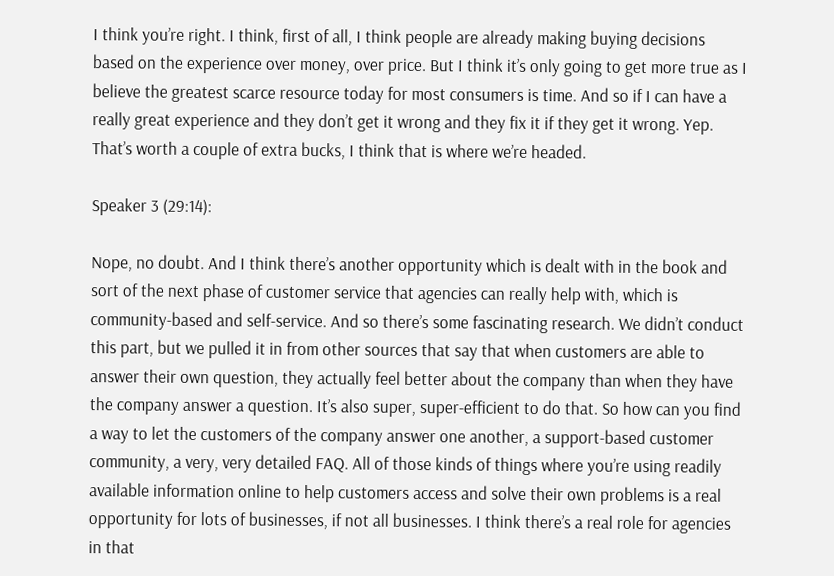I think you’re right. I think, first of all, I think people are already making buying decisions based on the experience over money, over price. But I think it’s only going to get more true as I believe the greatest scarce resource today for most consumers is time. And so if I can have a really great experience and they don’t get it wrong and they fix it if they get it wrong. Yep. That’s worth a couple of extra bucks, I think that is where we’re headed.

Speaker 3 (29:14):

Nope, no doubt. And I think there’s another opportunity which is dealt with in the book and sort of the next phase of customer service that agencies can really help with, which is community-based and self-service. And so there’s some fascinating research. We didn’t conduct this part, but we pulled it in from other sources that say that when customers are able to answer their own question, they actually feel better about the company than when they have the company answer a question. It’s also super, super-efficient to do that. So how can you find a way to let the customers of the company answer one another, a support-based customer community, a very, very detailed FAQ. All of those kinds of things where you’re using readily available information online to help customers access and solve their own problems is a real opportunity for lots of businesses, if not all businesses. I think there’s a real role for agencies in that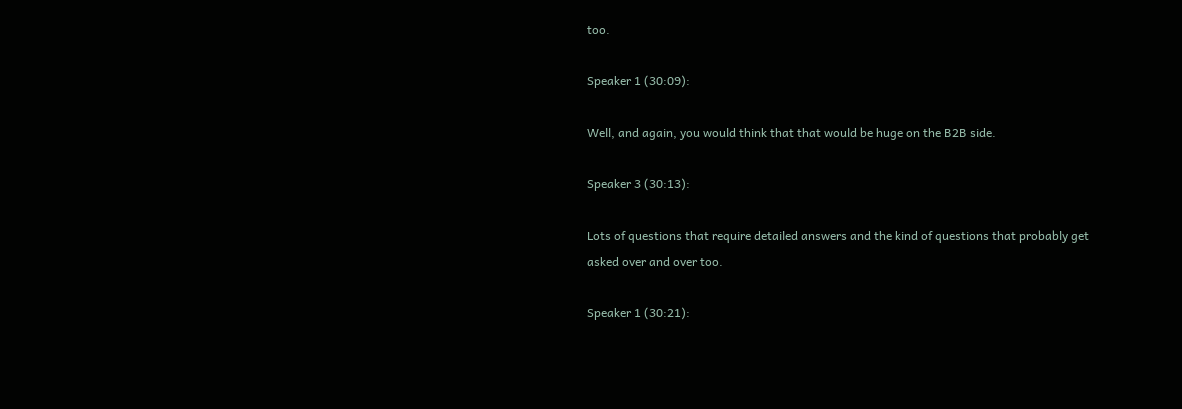too.

Speaker 1 (30:09):

Well, and again, you would think that that would be huge on the B2B side.

Speaker 3 (30:13):

Lots of questions that require detailed answers and the kind of questions that probably get asked over and over too.

Speaker 1 (30:21):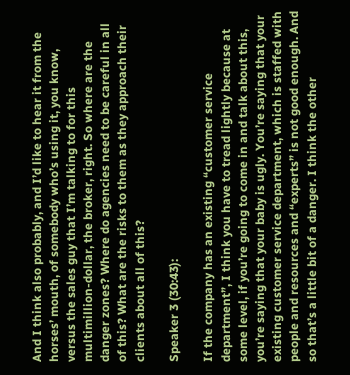And I think also probably, and I’d like to hear it from the horses’ mouth, of somebody who’s using it, you know, versus the sales guy that I’m talking to for this multimillion-dollar, the broker, right. So where are the danger zones? Where do agencies need to be careful in all of this? What are the risks to them as they approach their clients about all of this?

Speaker 3 (30:43):

If the company has an existing “customer service department”, I think you have to tread lightly because at some level, if you’re going to come in and talk about this, you’re saying that your baby is ugly. You’re saying that your existing customer service department, which is staffed with people and resources and “experts” is not good enough. And so that’s a little bit of a danger. I think the other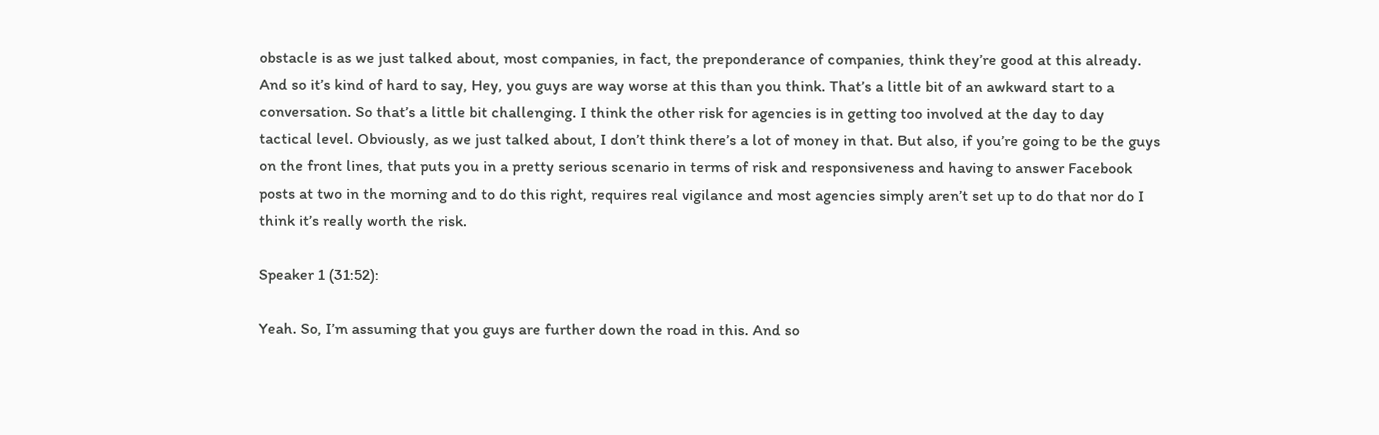obstacle is as we just talked about, most companies, in fact, the preponderance of companies, think they’re good at this already. And so it’s kind of hard to say, Hey, you guys are way worse at this than you think. That’s a little bit of an awkward start to a conversation. So that’s a little bit challenging. I think the other risk for agencies is in getting too involved at the day to day tactical level. Obviously, as we just talked about, I don’t think there’s a lot of money in that. But also, if you’re going to be the guys on the front lines, that puts you in a pretty serious scenario in terms of risk and responsiveness and having to answer Facebook posts at two in the morning and to do this right, requires real vigilance and most agencies simply aren’t set up to do that nor do I think it’s really worth the risk.

Speaker 1 (31:52):

Yeah. So, I’m assuming that you guys are further down the road in this. And so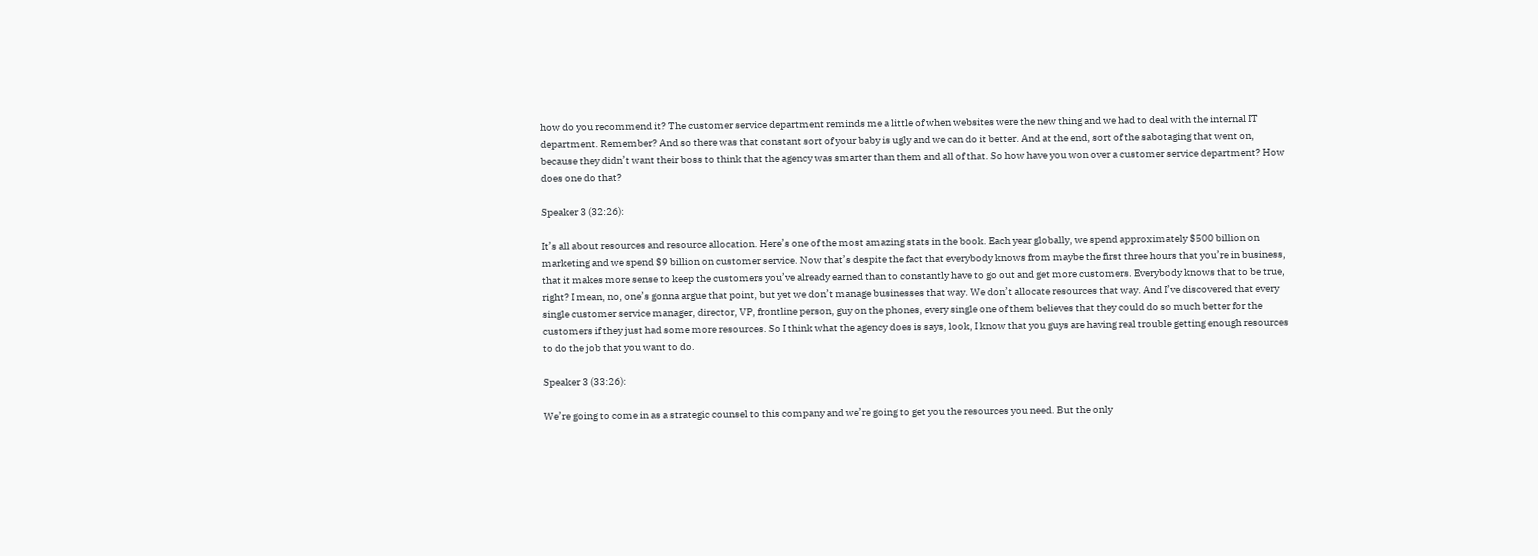how do you recommend it? The customer service department reminds me a little of when websites were the new thing and we had to deal with the internal IT department. Remember? And so there was that constant sort of your baby is ugly and we can do it better. And at the end, sort of the sabotaging that went on, because they didn’t want their boss to think that the agency was smarter than them and all of that. So how have you won over a customer service department? How does one do that?

Speaker 3 (32:26):

It’s all about resources and resource allocation. Here’s one of the most amazing stats in the book. Each year globally, we spend approximately $500 billion on marketing and we spend $9 billion on customer service. Now that’s despite the fact that everybody knows from maybe the first three hours that you’re in business, that it makes more sense to keep the customers you’ve already earned than to constantly have to go out and get more customers. Everybody knows that to be true, right? I mean, no, one’s gonna argue that point, but yet we don’t manage businesses that way. We don’t allocate resources that way. And I’ve discovered that every single customer service manager, director, VP, frontline person, guy on the phones, every single one of them believes that they could do so much better for the customers if they just had some more resources. So I think what the agency does is says, look, I know that you guys are having real trouble getting enough resources to do the job that you want to do.

Speaker 3 (33:26):

We’re going to come in as a strategic counsel to this company and we’re going to get you the resources you need. But the only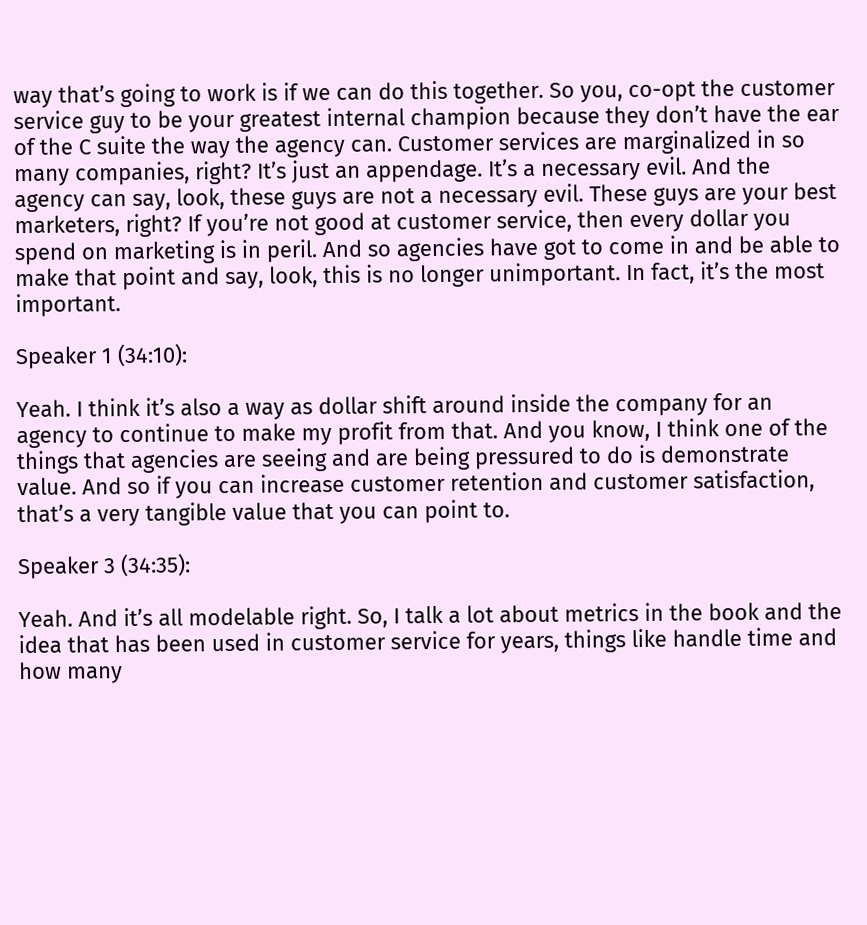way that’s going to work is if we can do this together. So you, co-opt the customer service guy to be your greatest internal champion because they don’t have the ear of the C suite the way the agency can. Customer services are marginalized in so many companies, right? It’s just an appendage. It’s a necessary evil. And the agency can say, look, these guys are not a necessary evil. These guys are your best marketers, right? If you’re not good at customer service, then every dollar you spend on marketing is in peril. And so agencies have got to come in and be able to make that point and say, look, this is no longer unimportant. In fact, it’s the most important.

Speaker 1 (34:10):

Yeah. I think it’s also a way as dollar shift around inside the company for an agency to continue to make my profit from that. And you know, I think one of the things that agencies are seeing and are being pressured to do is demonstrate value. And so if you can increase customer retention and customer satisfaction, that’s a very tangible value that you can point to.

Speaker 3 (34:35):

Yeah. And it’s all modelable right. So, I talk a lot about metrics in the book and the idea that has been used in customer service for years, things like handle time and how many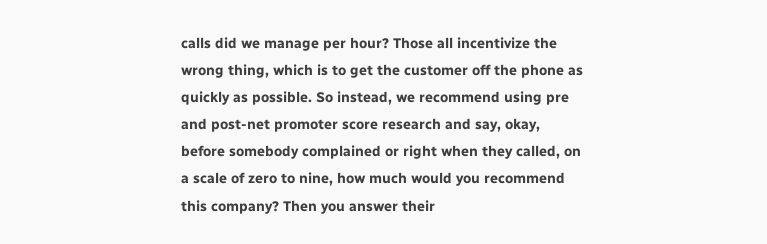calls did we manage per hour? Those all incentivize the wrong thing, which is to get the customer off the phone as quickly as possible. So instead, we recommend using pre and post-net promoter score research and say, okay, before somebody complained or right when they called, on a scale of zero to nine, how much would you recommend this company? Then you answer their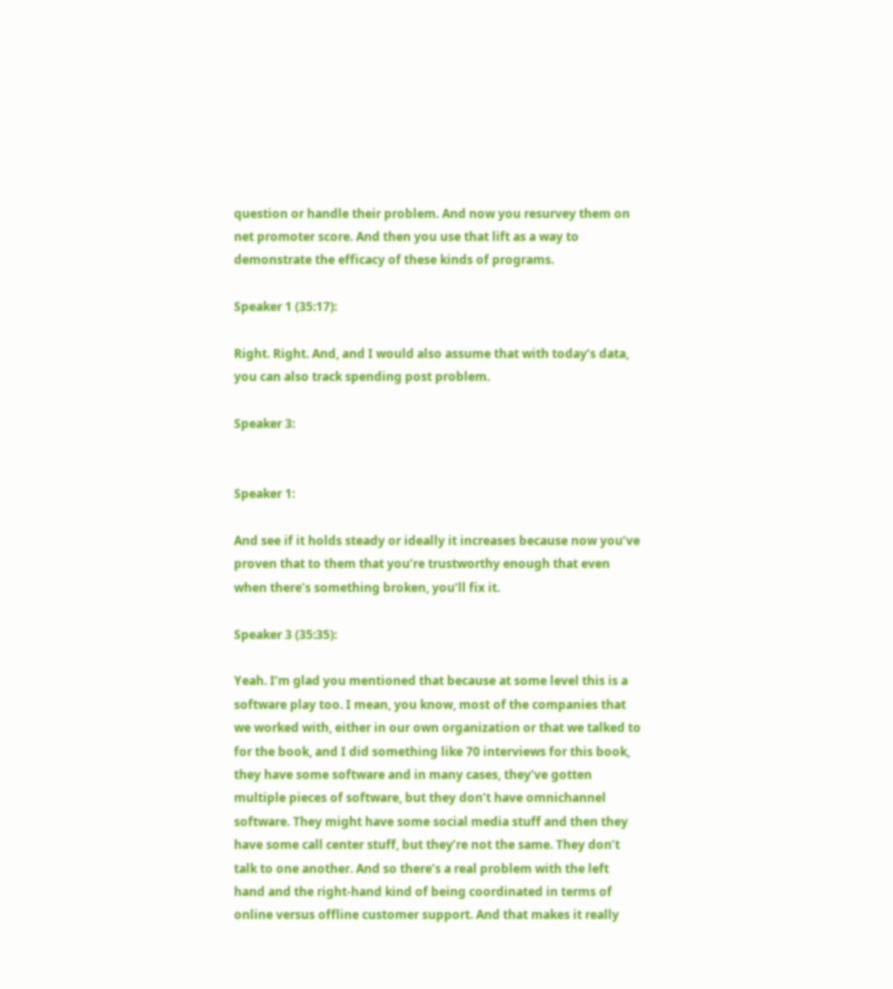question or handle their problem. And now you resurvey them on net promoter score. And then you use that lift as a way to demonstrate the efficacy of these kinds of programs.

Speaker 1 (35:17):

Right. Right. And, and I would also assume that with today’s data, you can also track spending post problem.

Speaker 3:


Speaker 1:

And see if it holds steady or ideally it increases because now you’ve proven that to them that you’re trustworthy enough that even when there’s something broken, you’ll fix it.

Speaker 3 (35:35):

Yeah. I’m glad you mentioned that because at some level this is a software play too. I mean, you know, most of the companies that we worked with, either in our own organization or that we talked to for the book, and I did something like 70 interviews for this book, they have some software and in many cases, they’ve gotten multiple pieces of software, but they don’t have omnichannel software. They might have some social media stuff and then they have some call center stuff, but they’re not the same. They don’t talk to one another. And so there’s a real problem with the left hand and the right-hand kind of being coordinated in terms of online versus offline customer support. And that makes it really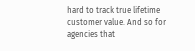hard to track true lifetime customer value. And so for agencies that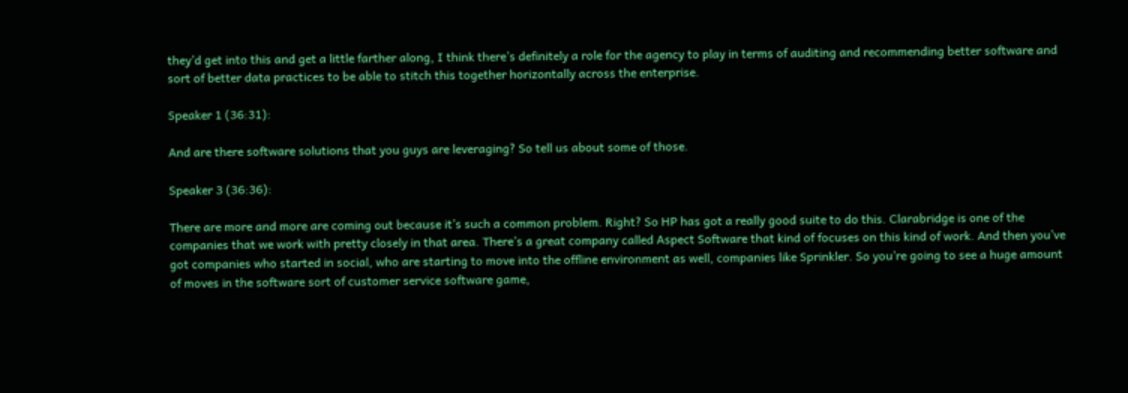they’d get into this and get a little farther along, I think there’s definitely a role for the agency to play in terms of auditing and recommending better software and sort of better data practices to be able to stitch this together horizontally across the enterprise.

Speaker 1 (36:31):

And are there software solutions that you guys are leveraging? So tell us about some of those.

Speaker 3 (36:36):

There are more and more are coming out because it’s such a common problem. Right? So HP has got a really good suite to do this. Clarabridge is one of the companies that we work with pretty closely in that area. There’s a great company called Aspect Software that kind of focuses on this kind of work. And then you’ve got companies who started in social, who are starting to move into the offline environment as well, companies like Sprinkler. So you’re going to see a huge amount of moves in the software sort of customer service software game,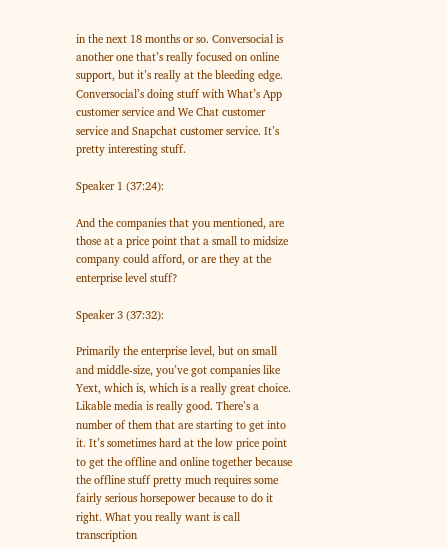in the next 18 months or so. Conversocial is another one that’s really focused on online support, but it’s really at the bleeding edge. Conversocial’s doing stuff with What’s App customer service and We Chat customer service and Snapchat customer service. It’s pretty interesting stuff.

Speaker 1 (37:24):

And the companies that you mentioned, are those at a price point that a small to midsize company could afford, or are they at the enterprise level stuff?

Speaker 3 (37:32):

Primarily the enterprise level, but on small and middle-size, you’ve got companies like Yext, which is, which is a really great choice. Likable media is really good. There’s a number of them that are starting to get into it. It’s sometimes hard at the low price point to get the offline and online together because the offline stuff pretty much requires some fairly serious horsepower because to do it right. What you really want is call transcription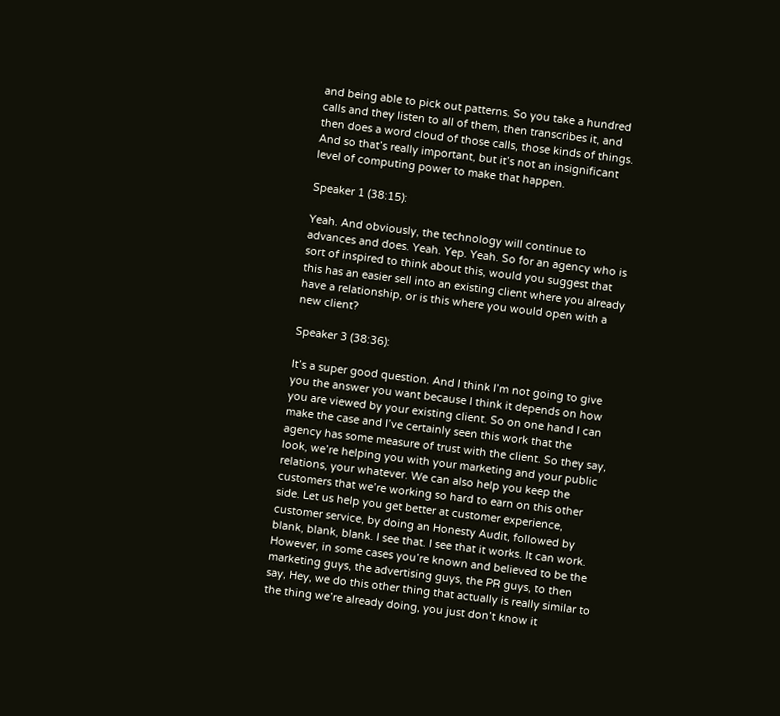and being able to pick out patterns. So you take a hundred calls and they listen to all of them, then transcribes it, and then does a word cloud of those calls, those kinds of things. And so that’s really important, but it’s not an insignificant level of computing power to make that happen.

Speaker 1 (38:15):

Yeah. And obviously, the technology will continue to advances and does. Yeah. Yep. Yeah. So for an agency who is sort of inspired to think about this, would you suggest that this has an easier sell into an existing client where you already have a relationship, or is this where you would open with a new client?

Speaker 3 (38:36):

It’s a super good question. And I think I’m not going to give you the answer you want because I think it depends on how you are viewed by your existing client. So on one hand I can make the case and I’ve certainly seen this work that the agency has some measure of trust with the client. So they say, look, we’re helping you with your marketing and your public relations, your whatever. We can also help you keep the customers that we’re working so hard to earn on this other side. Let us help you get better at customer experience, customer service, by doing an Honesty Audit, followed by blank, blank, blank. I see that. I see that it works. It can work. However, in some cases you’re known and believed to be the marketing guys, the advertising guys, the PR guys, to then say, Hey, we do this other thing that actually is really similar to the thing we’re already doing, you just don’t know it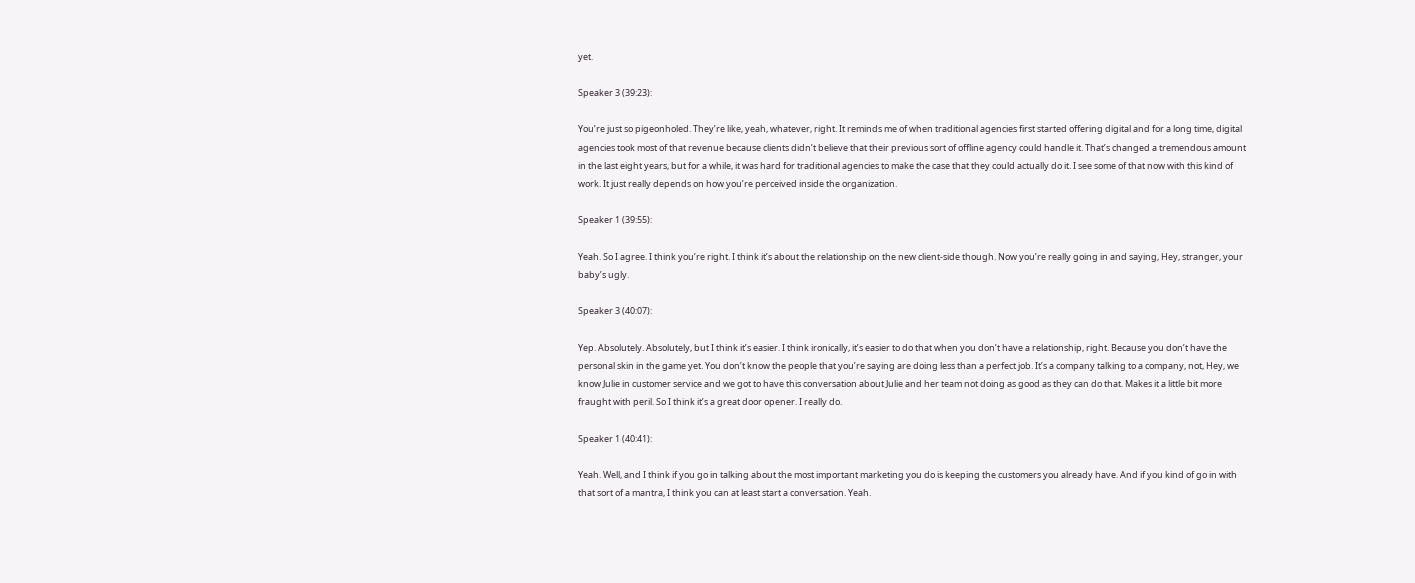yet.

Speaker 3 (39:23):

You’re just so pigeonholed. They’re like, yeah, whatever, right. It reminds me of when traditional agencies first started offering digital and for a long time, digital agencies took most of that revenue because clients didn’t believe that their previous sort of offline agency could handle it. That’s changed a tremendous amount in the last eight years, but for a while, it was hard for traditional agencies to make the case that they could actually do it. I see some of that now with this kind of work. It just really depends on how you’re perceived inside the organization.

Speaker 1 (39:55):

Yeah. So I agree. I think you’re right. I think it’s about the relationship on the new client-side though. Now you’re really going in and saying, Hey, stranger, your baby’s ugly.

Speaker 3 (40:07):

Yep. Absolutely. Absolutely, but I think it’s easier. I think ironically, it’s easier to do that when you don’t have a relationship, right. Because you don’t have the personal skin in the game yet. You don’t know the people that you’re saying are doing less than a perfect job. It’s a company talking to a company, not, Hey, we know Julie in customer service and we got to have this conversation about Julie and her team not doing as good as they can do that. Makes it a little bit more fraught with peril. So I think it’s a great door opener. I really do.

Speaker 1 (40:41):

Yeah. Well, and I think if you go in talking about the most important marketing you do is keeping the customers you already have. And if you kind of go in with that sort of a mantra, I think you can at least start a conversation. Yeah.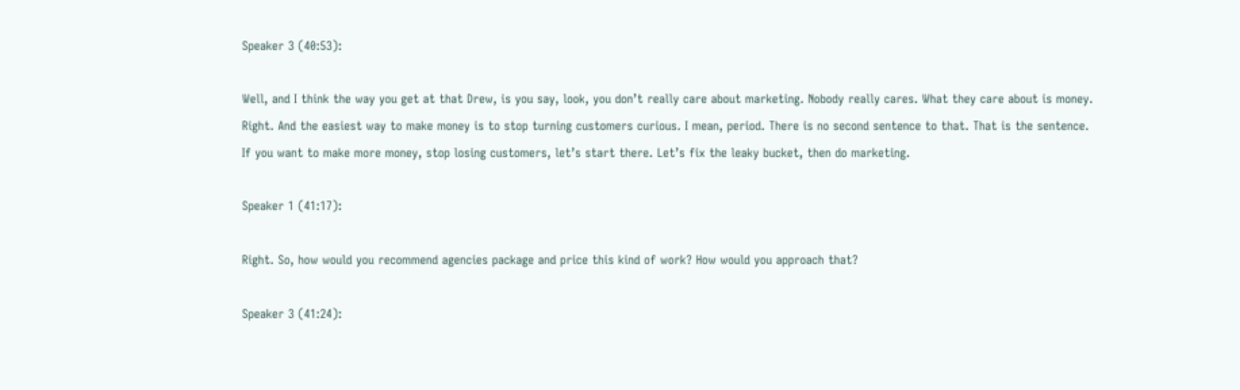Speaker 3 (40:53):

Well, and I think the way you get at that Drew, is you say, look, you don’t really care about marketing. Nobody really cares. What they care about is money. Right. And the easiest way to make money is to stop turning customers curious. I mean, period. There is no second sentence to that. That is the sentence. If you want to make more money, stop losing customers, let’s start there. Let’s fix the leaky bucket, then do marketing.

Speaker 1 (41:17):

Right. So, how would you recommend agencies package and price this kind of work? How would you approach that?

Speaker 3 (41:24):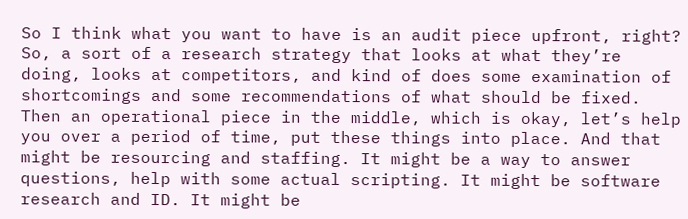So I think what you want to have is an audit piece upfront, right? So, a sort of a research strategy that looks at what they’re doing, looks at competitors, and kind of does some examination of shortcomings and some recommendations of what should be fixed. Then an operational piece in the middle, which is okay, let’s help you over a period of time, put these things into place. And that might be resourcing and staffing. It might be a way to answer questions, help with some actual scripting. It might be software research and ID. It might be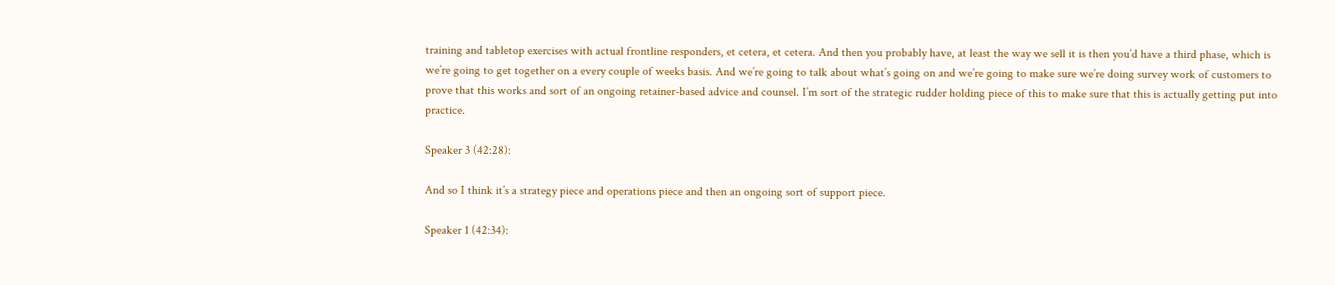training and tabletop exercises with actual frontline responders, et cetera, et cetera. And then you probably have, at least the way we sell it is then you’d have a third phase, which is we’re going to get together on a every couple of weeks basis. And we’re going to talk about what’s going on and we’re going to make sure we’re doing survey work of customers to prove that this works and sort of an ongoing retainer-based advice and counsel. I’m sort of the strategic rudder holding piece of this to make sure that this is actually getting put into practice.

Speaker 3 (42:28):

And so I think it’s a strategy piece and operations piece and then an ongoing sort of support piece.

Speaker 1 (42:34):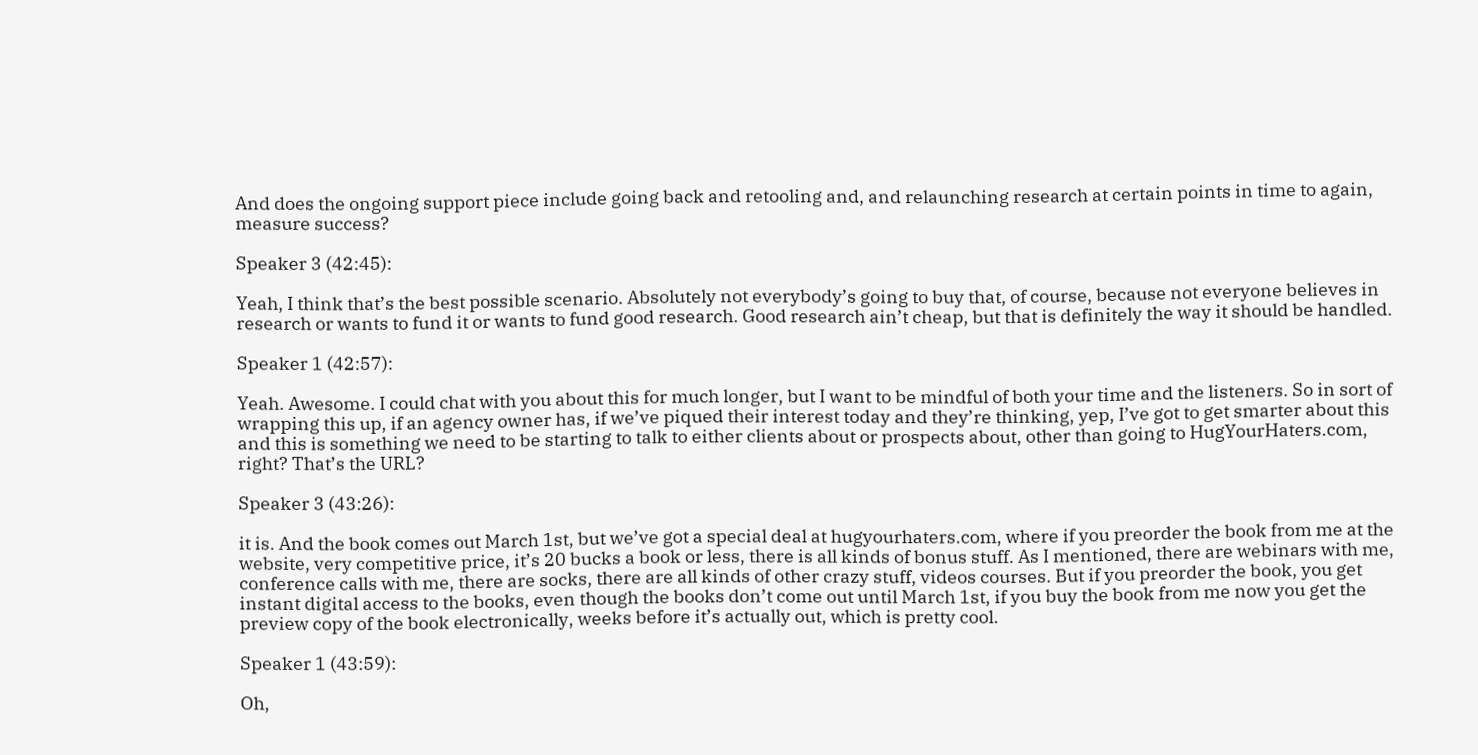And does the ongoing support piece include going back and retooling and, and relaunching research at certain points in time to again, measure success?

Speaker 3 (42:45):

Yeah, I think that’s the best possible scenario. Absolutely not everybody’s going to buy that, of course, because not everyone believes in research or wants to fund it or wants to fund good research. Good research ain’t cheap, but that is definitely the way it should be handled.

Speaker 1 (42:57):

Yeah. Awesome. I could chat with you about this for much longer, but I want to be mindful of both your time and the listeners. So in sort of wrapping this up, if an agency owner has, if we’ve piqued their interest today and they’re thinking, yep, I’ve got to get smarter about this and this is something we need to be starting to talk to either clients about or prospects about, other than going to HugYourHaters.com, right? That’s the URL?

Speaker 3 (43:26):

it is. And the book comes out March 1st, but we’ve got a special deal at hugyourhaters.com, where if you preorder the book from me at the website, very competitive price, it’s 20 bucks a book or less, there is all kinds of bonus stuff. As I mentioned, there are webinars with me, conference calls with me, there are socks, there are all kinds of other crazy stuff, videos courses. But if you preorder the book, you get instant digital access to the books, even though the books don’t come out until March 1st, if you buy the book from me now you get the preview copy of the book electronically, weeks before it’s actually out, which is pretty cool.

Speaker 1 (43:59):

Oh,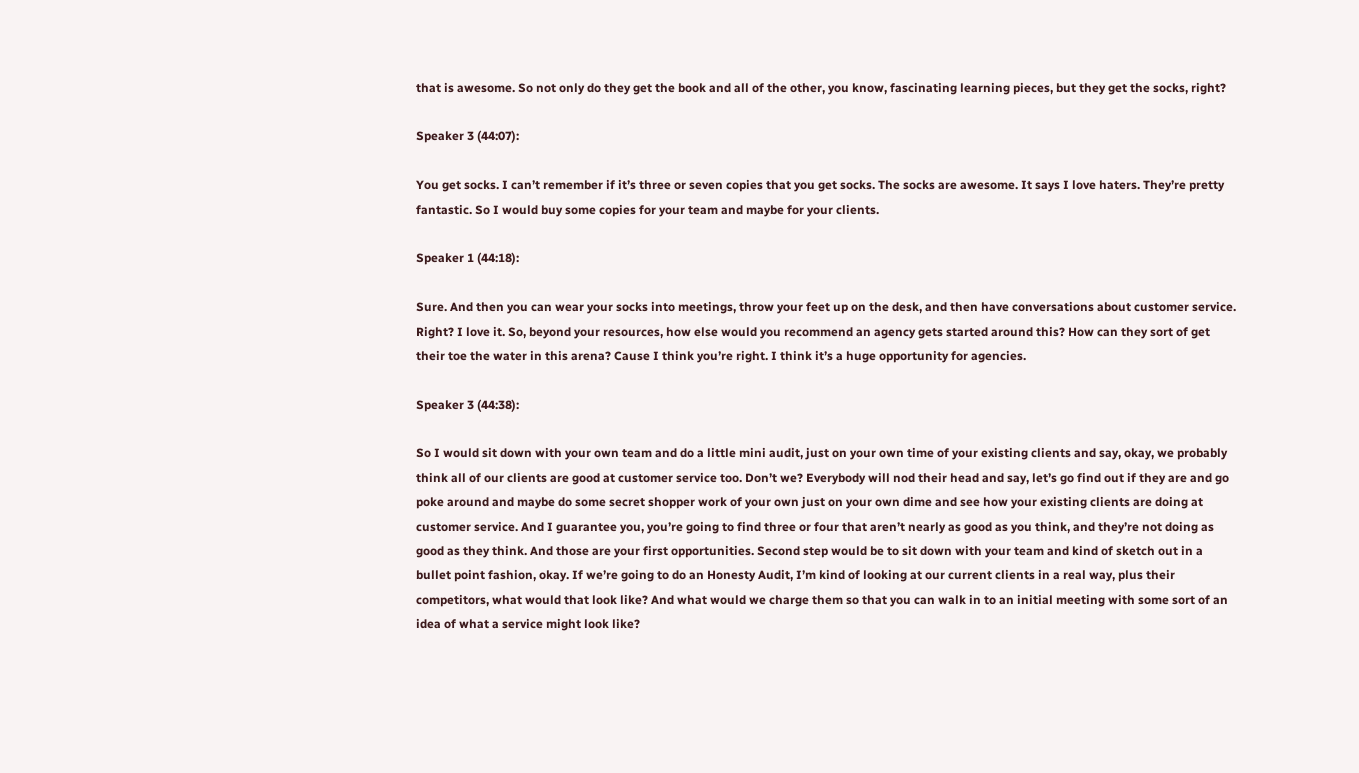that is awesome. So not only do they get the book and all of the other, you know, fascinating learning pieces, but they get the socks, right?

Speaker 3 (44:07):

You get socks. I can’t remember if it’s three or seven copies that you get socks. The socks are awesome. It says I love haters. They’re pretty fantastic. So I would buy some copies for your team and maybe for your clients.

Speaker 1 (44:18):

Sure. And then you can wear your socks into meetings, throw your feet up on the desk, and then have conversations about customer service. Right? I love it. So, beyond your resources, how else would you recommend an agency gets started around this? How can they sort of get their toe the water in this arena? Cause I think you’re right. I think it’s a huge opportunity for agencies.

Speaker 3 (44:38):

So I would sit down with your own team and do a little mini audit, just on your own time of your existing clients and say, okay, we probably think all of our clients are good at customer service too. Don’t we? Everybody will nod their head and say, let’s go find out if they are and go poke around and maybe do some secret shopper work of your own just on your own dime and see how your existing clients are doing at customer service. And I guarantee you, you’re going to find three or four that aren’t nearly as good as you think, and they’re not doing as good as they think. And those are your first opportunities. Second step would be to sit down with your team and kind of sketch out in a bullet point fashion, okay. If we’re going to do an Honesty Audit, I’m kind of looking at our current clients in a real way, plus their competitors, what would that look like? And what would we charge them so that you can walk in to an initial meeting with some sort of an idea of what a service might look like?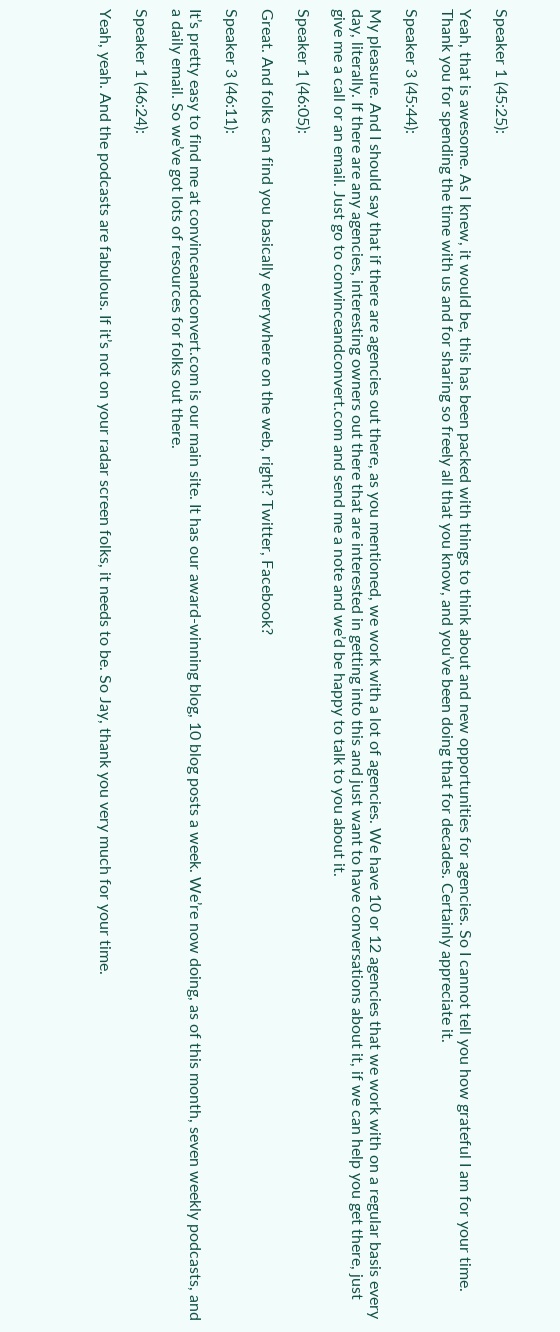Speaker 1 (45:25):

Yeah, that is awesome. As I knew, it would be, this has been packed with things to think about and new opportunities for agencies. So I cannot tell you how grateful I am for your time. Thank you for spending the time with us and for sharing so freely all that you know, and you’ve been doing that for decades. Certainly appreciate it.

Speaker 3 (45:44):

My pleasure. And I should say that if there are agencies out there, as you mentioned, we work with a lot of agencies. We have 10 or 12 agencies that we work with on a regular basis every day, literally. If there are any agencies, interesting owners out there that are interested in getting into this and just want to have conversations about it, if we can help you get there, just give me a call or an email. Just go to convinceandconvert.com and send me a note and we’d be happy to talk to you about it.

Speaker 1 (46:05):

Great. And folks can find you basically everywhere on the web, right? Twitter, Facebook?

Speaker 3 (46:11):

It’s pretty easy to find me at convinceandconvert.com is our main site. It has our award-winning blog, 10 blog posts a week. We’re now doing, as of this month, seven weekly podcasts, and a daily email. So we’ve got lots of resources for folks out there.

Speaker 1 (46:24):

Yeah, yeah. And the podcasts are fabulous. If it’s not on your radar screen folks, it needs to be. So Jay, thank you very much for your time.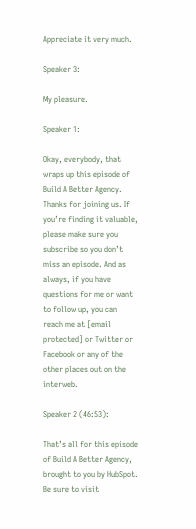Appreciate it very much.

Speaker 3:

My pleasure.

Speaker 1:

Okay, everybody, that wraps up this episode of Build A Better Agency. Thanks for joining us. If you’re finding it valuable, please make sure you subscribe so you don’t miss an episode. And as always, if you have questions for me or want to follow up, you can reach me at [email protected] or Twitter or Facebook or any of the other places out on the interweb.

Speaker 2 (46:53):

That’s all for this episode of Build A Better Agency, brought to you by HubSpot. Be sure to visit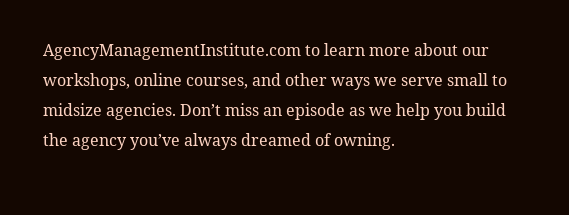AgencyManagementInstitute.com to learn more about our workshops, online courses, and other ways we serve small to midsize agencies. Don’t miss an episode as we help you build the agency you’ve always dreamed of owning.